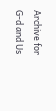Archive for G-d and Us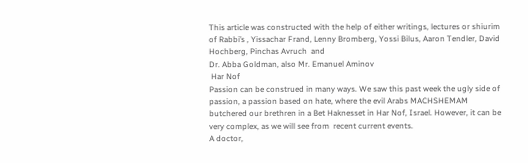This article was constructed with the help of either writings, lectures or shiurim of Rabbi’s , Yissachar Frand, Lenny Bromberg, Yossi Bilus, Aaron Tendler, David Hochberg, Pinchas Avruch  and
Dr. Abba Goldman, also Mr. Emanuel Aminov
 Har Nof
Passion can be construed in many ways. We saw this past week the ugly side of passion, a passion based on hate, where the evil Arabs MACHSHEMAM butchered our brethren in a Bet Haknesset in Har Nof, Israel. However, it can be very complex, as we will see from  recent current events.
A doctor,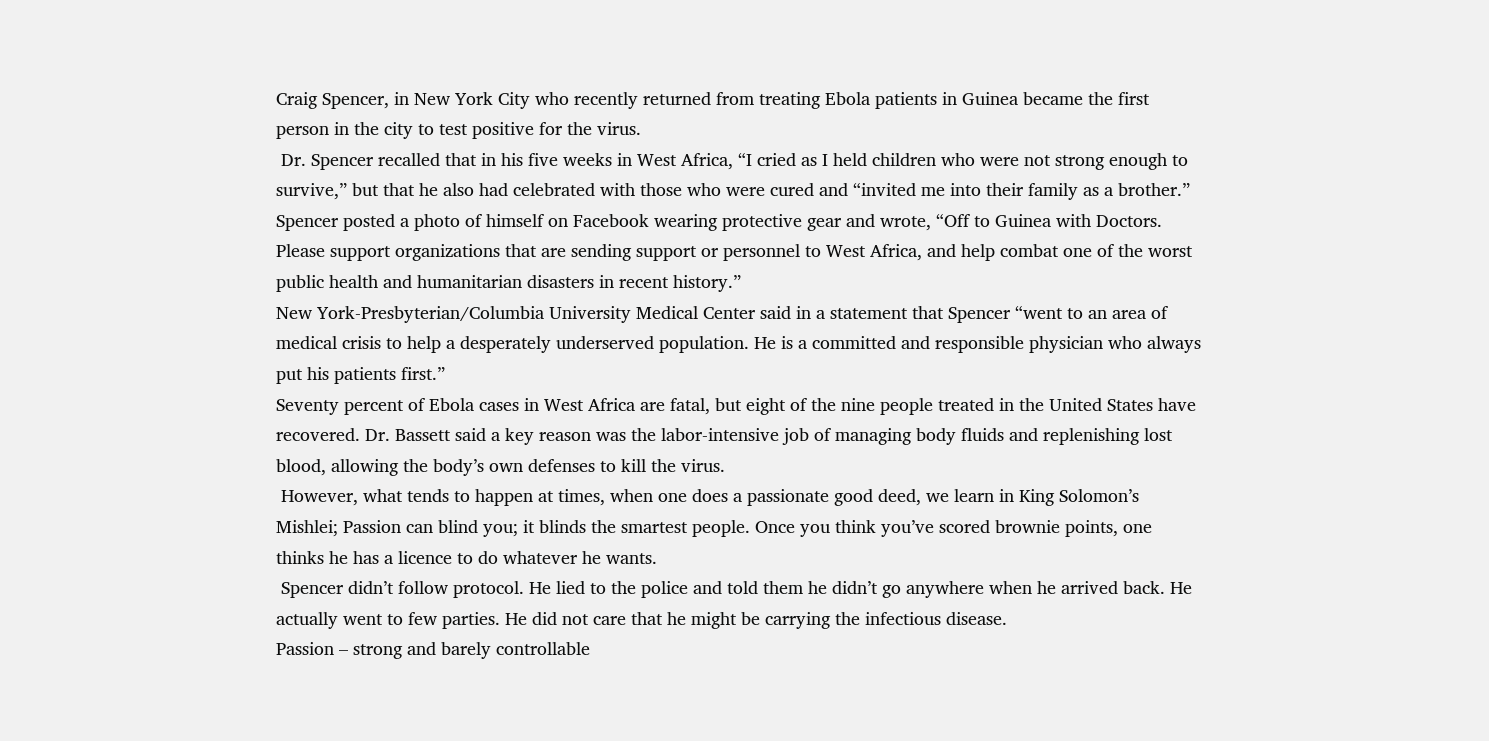Craig Spencer, in New York City who recently returned from treating Ebola patients in Guinea became the first person in the city to test positive for the virus.
 Dr. Spencer recalled that in his five weeks in West Africa, “I cried as I held children who were not strong enough to survive,” but that he also had celebrated with those who were cured and “invited me into their family as a brother.”
Spencer posted a photo of himself on Facebook wearing protective gear and wrote, “Off to Guinea with Doctors. Please support organizations that are sending support or personnel to West Africa, and help combat one of the worst public health and humanitarian disasters in recent history.”
New York-Presbyterian/Columbia University Medical Center said in a statement that Spencer “went to an area of medical crisis to help a desperately underserved population. He is a committed and responsible physician who always put his patients first.”
Seventy percent of Ebola cases in West Africa are fatal, but eight of the nine people treated in the United States have recovered. Dr. Bassett said a key reason was the labor-intensive job of managing body fluids and replenishing lost blood, allowing the body’s own defenses to kill the virus.
 However, what tends to happen at times, when one does a passionate good deed, we learn in King Solomon’s  Mishlei; Passion can blind you; it blinds the smartest people. Once you think you’ve scored brownie points, one thinks he has a licence to do whatever he wants.
 Spencer didn’t follow protocol. He lied to the police and told them he didn’t go anywhere when he arrived back. He actually went to few parties. He did not care that he might be carrying the infectious disease.
Passion – strong and barely controllable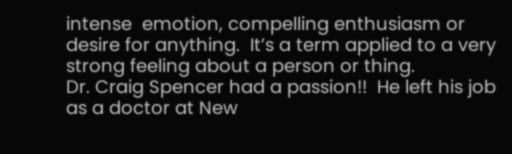intense  emotion, compelling enthusiasm or desire for anything.  It’s a term applied to a very strong feeling about a person or thing.
Dr. Craig Spencer had a passion!!  He left his job  as a doctor at New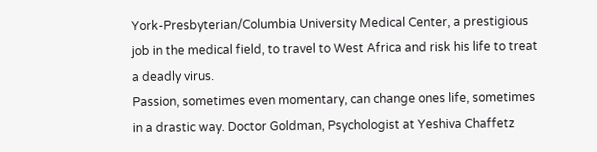York-Presbyterian/Columbia University Medical Center, a prestigious job in the medical field, to travel to West Africa and risk his life to treat a deadly virus.
Passion, sometimes even momentary, can change ones life, sometimes in a drastic way. Doctor Goldman, Psychologist at Yeshiva Chaffetz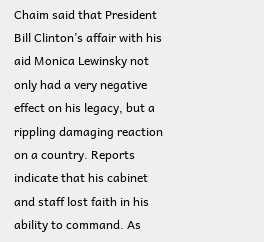Chaim said that President Bill Clinton’s affair with his aid Monica Lewinsky not only had a very negative effect on his legacy, but a rippling damaging reaction on a country. Reports indicate that his cabinet and staff lost faith in his ability to command. As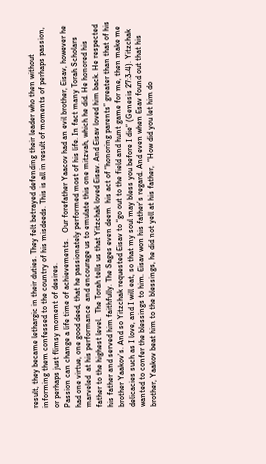result, they became lethargic in their duties. They felt betrayed defending their leader who then without informing them confessed to the country of his misdeeds. This is all in result of moments of perhaps passion, or perhaps just flimsy moment of desires.
Passion can change a life time of achievements.   Our forefather Yaacov had an evil brother, Eisav, however he had one virtue, one good deed, that he passionately performed most of his life. In fact many Torah Scholars marveled  at his performance  and encourage us to emulate this one mitzvah, which he did. He honored his father to the highest level.  The Torah tells us that Yitzchak loved Eisav. And Eisav loved him back. He respected his father and served him faithfully. The Sages even deem  his act of “honoring parents” greater than that of his brother Yaakov’s. And so Yitzchak requested Eisav to “go out to the field and hunt game for me, then make me delicacies such as I love, and I will eat, so that my soul may bless you before I die” (Genesis 27:3-4). Yitzchak wanted to confer the blessings to him. Eisav won his father’s regard. And even when Esav found out that his brother, Yaakov beat him to the blessings, he did not yell at his father,  “How did you let him do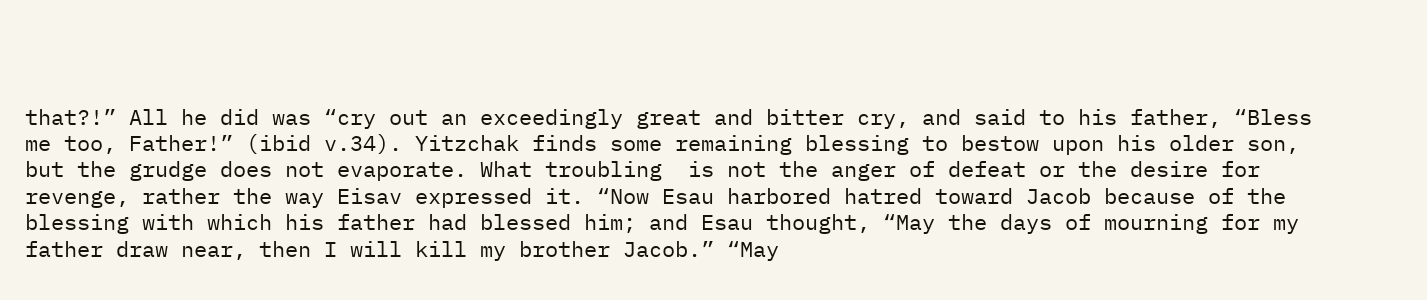that?!” All he did was “cry out an exceedingly great and bitter cry, and said to his father, “Bless me too, Father!” (ibid v.34). Yitzchak finds some remaining blessing to bestow upon his older son, but the grudge does not evaporate. What troubling  is not the anger of defeat or the desire for revenge, rather the way Eisav expressed it. “Now Esau harbored hatred toward Jacob because of the blessing with which his father had blessed him; and Esau thought, “May the days of mourning for my father draw near, then I will kill my brother Jacob.” “May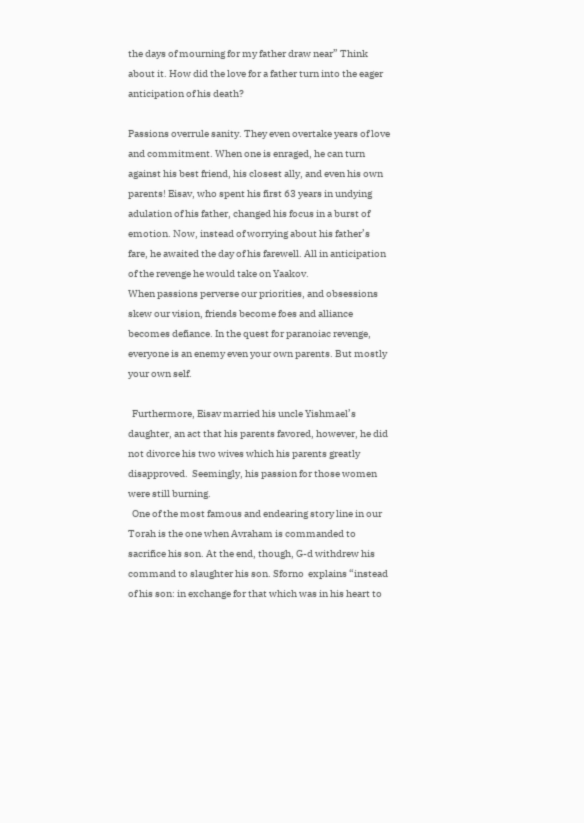the days of mourning for my father draw near” Think about it. How did the love for a father turn into the eager anticipation of his death?

Passions overrule sanity. They even overtake years of love and commitment. When one is enraged, he can turn against his best friend, his closest ally, and even his own parents! Eisav, who spent his first 63 years in undying adulation of his father, changed his focus in a burst of emotion. Now, instead of worrying about his father’s fare, he awaited the day of his farewell. All in anticipation of the revenge he would take on Yaakov.
When passions perverse our priorities, and obsessions skew our vision, friends become foes and alliance becomes defiance. In the quest for paranoiac revenge, everyone is an enemy even your own parents. But mostly your own self.

  Furthermore, Eisav married his uncle Yishmael’s daughter, an act that his parents favored, however, he did not divorce his two wives which his parents greatly disapproved.  Seemingly, his passion for those women were still burning.
  One of the most famous and endearing story line in our Torah is the one when Avraham is commanded to sacrifice his son. At the end, though, G-d withdrew his command to slaughter his son. Sforno  explains “instead of his son: in exchange for that which was in his heart to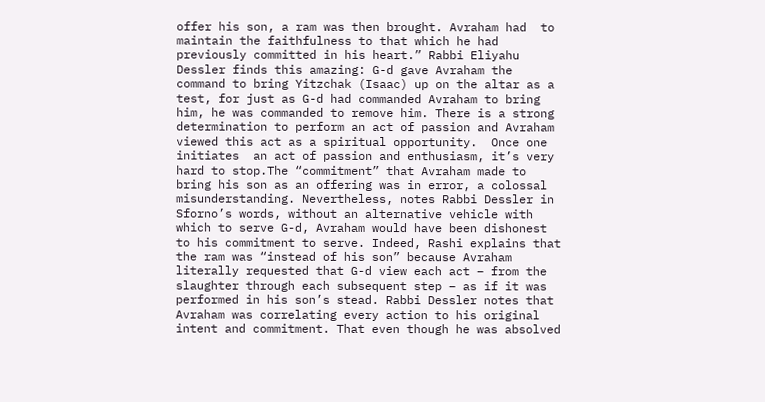offer his son, a ram was then brought. Avraham had  to maintain the faithfulness to that which he had previously committed in his heart.” Rabbi Eliyahu Dessler finds this amazing: G-d gave Avraham the command to bring Yitzchak (Isaac) up on the altar as a test, for just as G-d had commanded Avraham to bring him, he was commanded to remove him. There is a strong determination to perform an act of passion and Avraham viewed this act as a spiritual opportunity.  Once one initiates  an act of passion and enthusiasm, it’s very hard to stop.The “commitment” that Avraham made to bring his son as an offering was in error, a colossal misunderstanding. Nevertheless, notes Rabbi Dessler in Sforno’s words, without an alternative vehicle with which to serve G-d, Avraham would have been dishonest to his commitment to serve. Indeed, Rashi explains that the ram was “instead of his son” because Avraham literally requested that G-d view each act – from the slaughter through each subsequent step – as if it was performed in his son’s stead. Rabbi Dessler notes that Avraham was correlating every action to his original intent and commitment. That even though he was absolved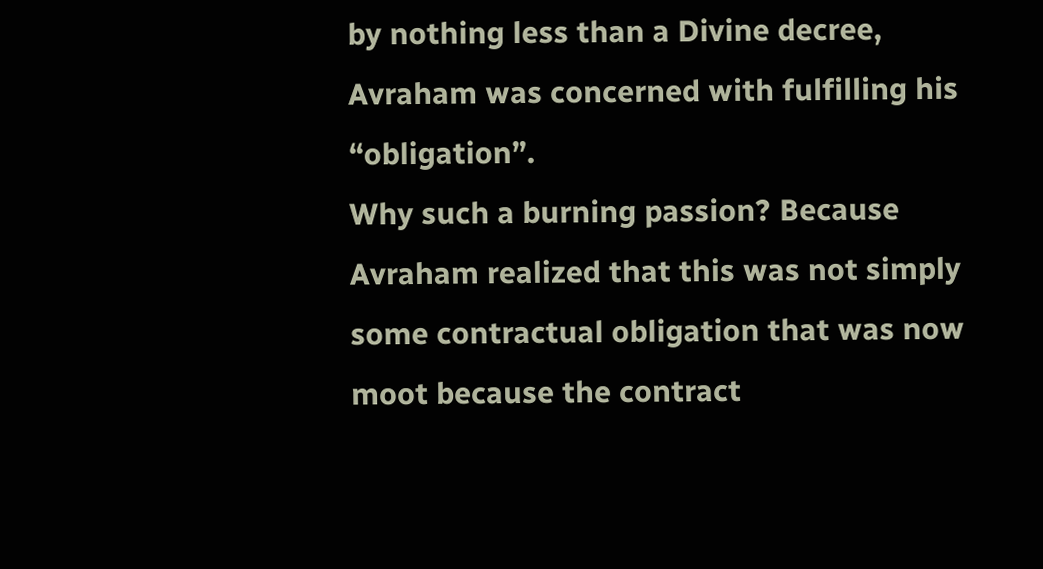by nothing less than a Divine decree, Avraham was concerned with fulfilling his “obligation”.
Why such a burning passion? Because Avraham realized that this was not simply some contractual obligation that was now moot because the contract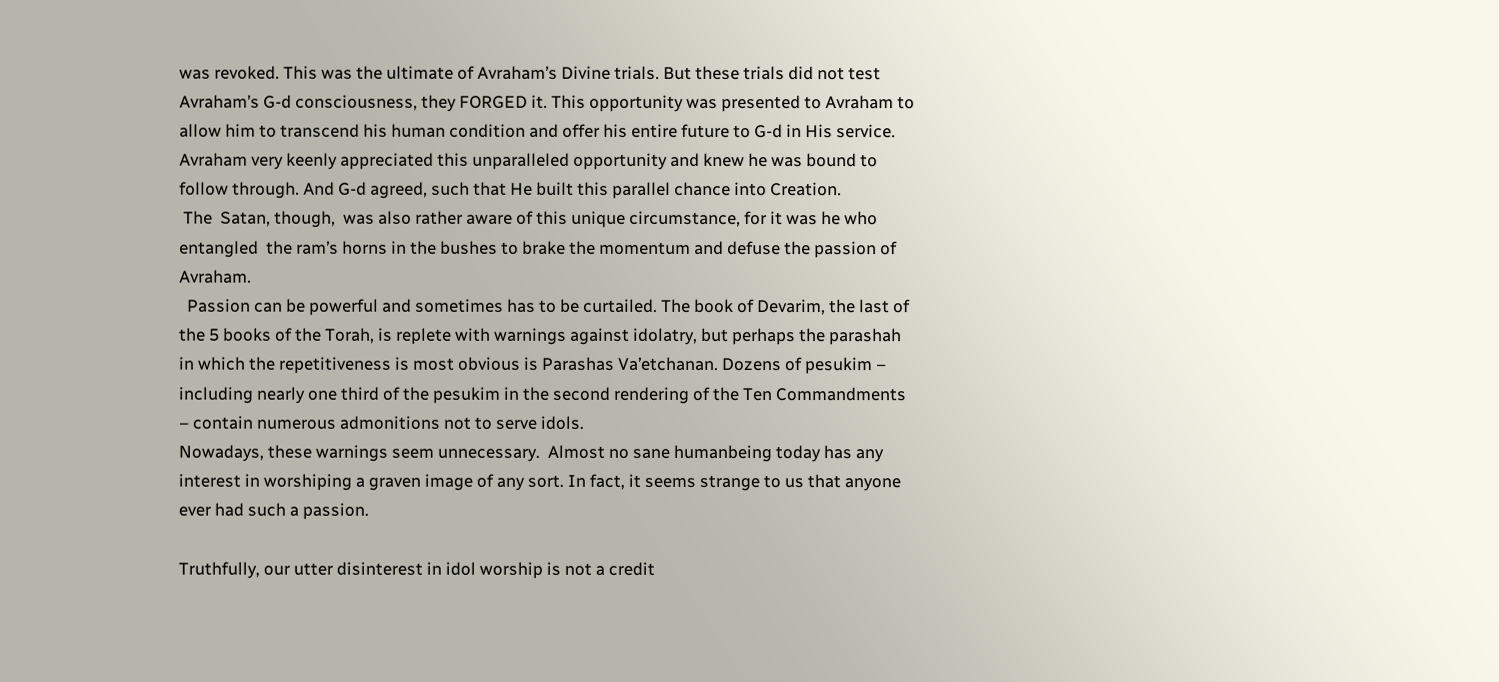was revoked. This was the ultimate of Avraham’s Divine trials. But these trials did not test Avraham’s G-d consciousness, they FORGED it. This opportunity was presented to Avraham to allow him to transcend his human condition and offer his entire future to G-d in His service. Avraham very keenly appreciated this unparalleled opportunity and knew he was bound to follow through. And G-d agreed, such that He built this parallel chance into Creation.
 The  Satan, though,  was also rather aware of this unique circumstance, for it was he who entangled  the ram’s horns in the bushes to brake the momentum and defuse the passion of Avraham.
  Passion can be powerful and sometimes has to be curtailed. The book of Devarim, the last of the 5 books of the Torah, is replete with warnings against idolatry, but perhaps the parashah in which the repetitiveness is most obvious is Parashas Va’etchanan. Dozens of pesukim – including nearly one third of the pesukim in the second rendering of the Ten Commandments – contain numerous admonitions not to serve idols.
Nowadays, these warnings seem unnecessary.  Almost no sane humanbeing today has any interest in worshiping a graven image of any sort. In fact, it seems strange to us that anyone ever had such a passion.

Truthfully, our utter disinterest in idol worship is not a credit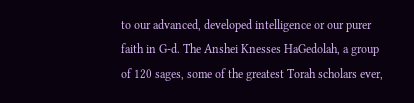to our advanced, developed intelligence or our purer faith in G-d. The Anshei Knesses HaGedolah, a group of 120 sages, some of the greatest Torah scholars ever,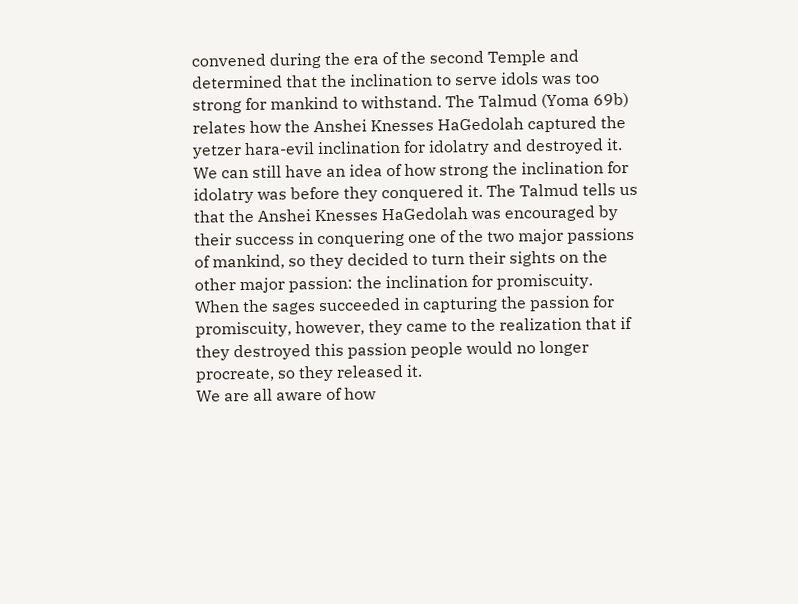convened during the era of the second Temple and determined that the inclination to serve idols was too strong for mankind to withstand. The Talmud (Yoma 69b) relates how the Anshei Knesses HaGedolah captured the yetzer hara-evil inclination for idolatry and destroyed it.
We can still have an idea of how strong the inclination for idolatry was before they conquered it. The Talmud tells us that the Anshei Knesses HaGedolah was encouraged by their success in conquering one of the two major passions of mankind, so they decided to turn their sights on the other major passion: the inclination for promiscuity.
When the sages succeeded in capturing the passion for promiscuity, however, they came to the realization that if they destroyed this passion people would no longer procreate, so they released it.
We are all aware of how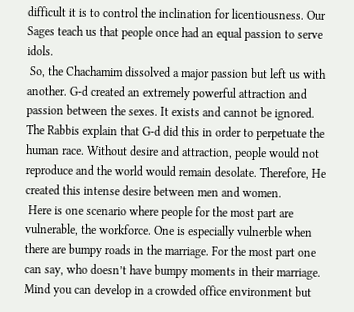difficult it is to control the inclination for licentiousness. Our Sages teach us that people once had an equal passion to serve idols.
 So, the Chachamim dissolved a major passion but left us with another. G-d created an extremely powerful attraction and passion between the sexes. It exists and cannot be ignored. The Rabbis explain that G-d did this in order to perpetuate the human race. Without desire and attraction, people would not reproduce and the world would remain desolate. Therefore, He created this intense desire between men and women.
 Here is one scenario where people for the most part are vulnerable, the workforce. One is especially vulnerble when there are bumpy roads in the marriage. For the most part one can say, who doesn’t have bumpy moments in their marriage. Mind you can develop in a crowded office environment but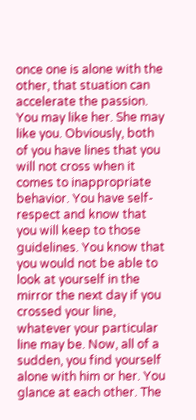once one is alone with the other, that stuation can accelerate the passion.
You may like her. She may like you. Obviously, both of you have lines that you will not cross when it comes to inappropriate behavior. You have self-respect and know that you will keep to those guidelines. You know that you would not be able to look at yourself in the mirror the next day if you crossed your line, whatever your particular line may be. Now, all of a sudden, you find yourself alone with him or her. You glance at each other. The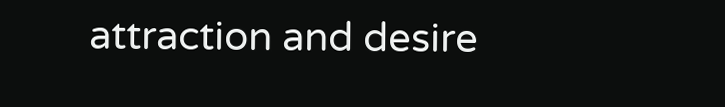attraction and desire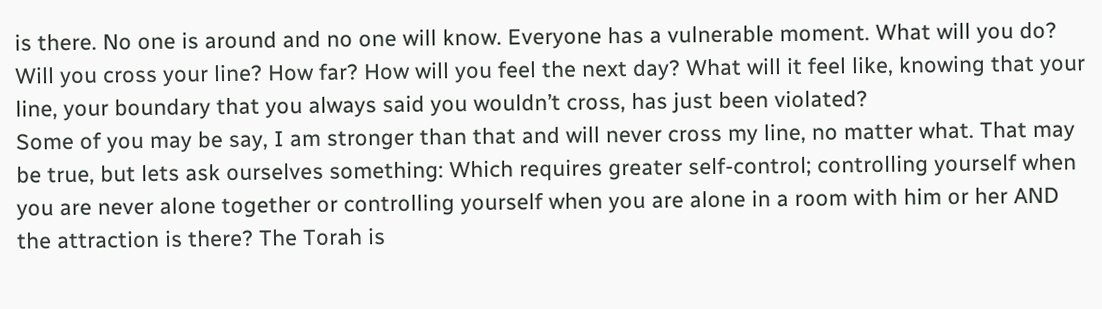is there. No one is around and no one will know. Everyone has a vulnerable moment. What will you do? Will you cross your line? How far? How will you feel the next day? What will it feel like, knowing that your line, your boundary that you always said you wouldn’t cross, has just been violated?
Some of you may be say, I am stronger than that and will never cross my line, no matter what. That may be true, but lets ask ourselves something: Which requires greater self-control; controlling yourself when you are never alone together or controlling yourself when you are alone in a room with him or her AND the attraction is there? The Torah is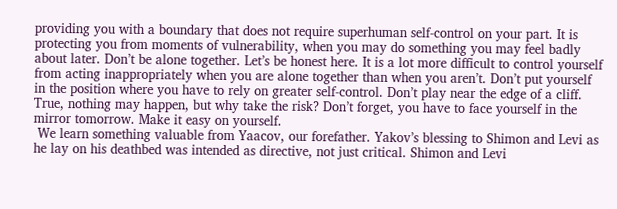providing you with a boundary that does not require superhuman self-control on your part. It is protecting you from moments of vulnerability, when you may do something you may feel badly about later. Don’t be alone together. Let’s be honest here. It is a lot more difficult to control yourself from acting inappropriately when you are alone together than when you aren’t. Don’t put yourself in the position where you have to rely on greater self-control. Don’t play near the edge of a cliff. True, nothing may happen, but why take the risk? Don’t forget, you have to face yourself in the mirror tomorrow. Make it easy on yourself.
 We learn something valuable from Yaacov, our forefather. Yakov’s blessing to Shimon and Levi as he lay on his deathbed was intended as directive, not just critical. Shimon and Levi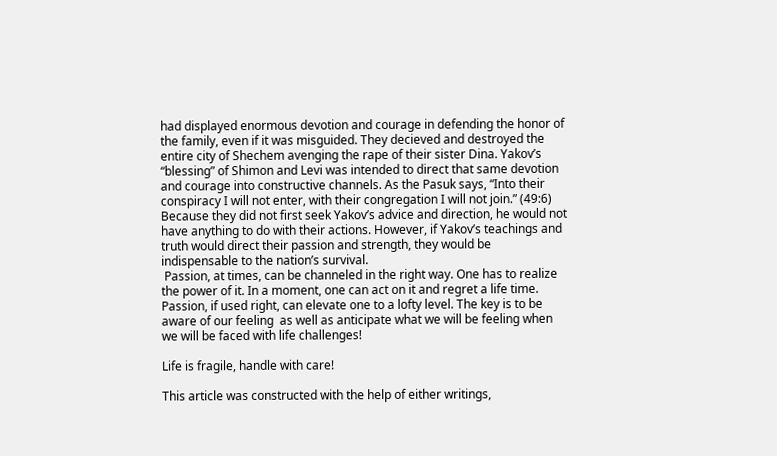had displayed enormous devotion and courage in defending the honor of the family, even if it was misguided. They decieved and destroyed the entire city of Shechem avenging the rape of their sister Dina. Yakov’s “blessing” of Shimon and Levi was intended to direct that same devotion and courage into constructive channels. As the Pasuk says, “Into their conspiracy I will not enter, with their congregation I will not join.” (49:6) Because they did not first seek Yakov’s advice and direction, he would not have anything to do with their actions. However, if Yakov’s teachings and truth would direct their passion and strength, they would be indispensable to the nation’s survival.
 Passion, at times, can be channeled in the right way. One has to realize the power of it. In a moment, one can act on it and regret a life time. Passion, if used right, can elevate one to a lofty level. The key is to be aware of our feeling  as well as anticipate what we will be feeling when we will be faced with life challenges!

Life is fragile, handle with care!

This article was constructed with the help of either writings,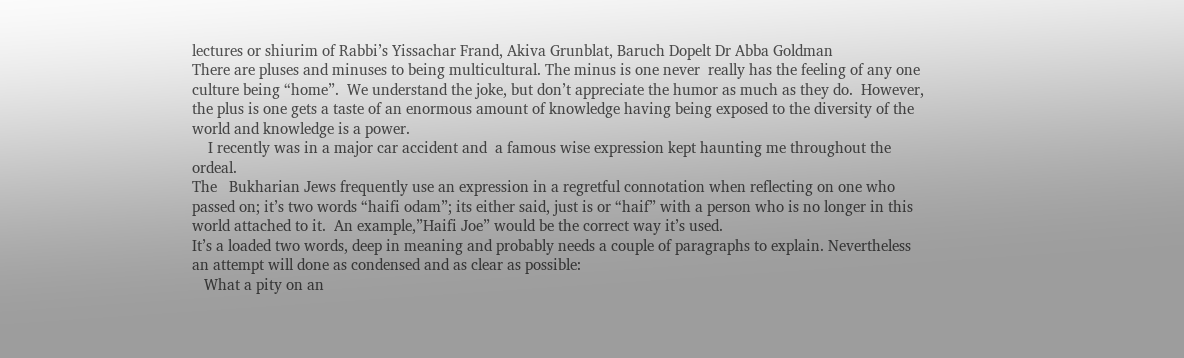lectures or shiurim of Rabbi’s Yissachar Frand, Akiva Grunblat, Baruch Dopelt Dr Abba Goldman
There are pluses and minuses to being multicultural. The minus is one never  really has the feeling of any one culture being “home”.  We understand the joke, but don’t appreciate the humor as much as they do.  However, the plus is one gets a taste of an enormous amount of knowledge having being exposed to the diversity of the world and knowledge is a power.
    I recently was in a major car accident and  a famous wise expression kept haunting me throughout the ordeal.
The   Bukharian Jews frequently use an expression in a regretful connotation when reflecting on one who passed on; it’s two words “haifi odam”; its either said, just is or “haif” with a person who is no longer in this world attached to it.  An example,”Haifi Joe” would be the correct way it’s used.
It’s a loaded two words, deep in meaning and probably needs a couple of paragraphs to explain. Nevertheless an attempt will done as condensed and as clear as possible:
   What a pity on an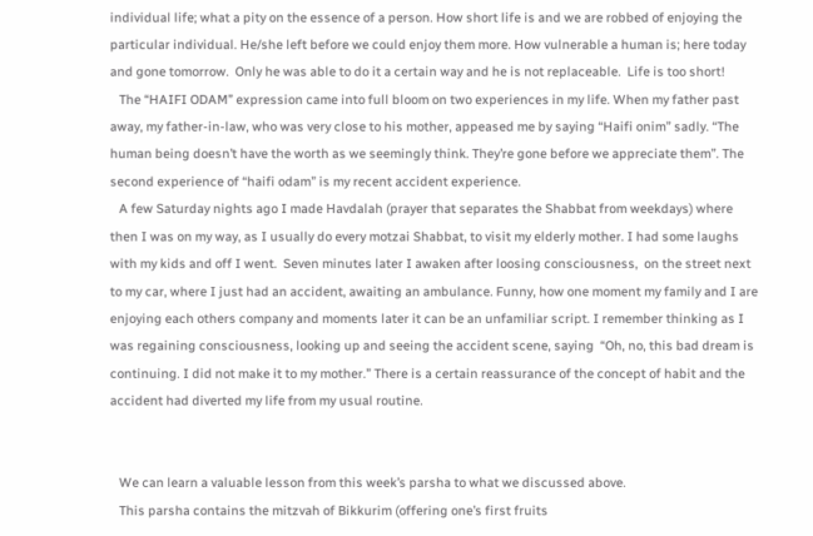individual life; what a pity on the essence of a person. How short life is and we are robbed of enjoying the particular individual. He/she left before we could enjoy them more. How vulnerable a human is; here today and gone tomorrow.  Only he was able to do it a certain way and he is not replaceable.  Life is too short!
   The “HAIFI ODAM” expression came into full bloom on two experiences in my life. When my father past away, my father-in-law, who was very close to his mother, appeased me by saying “Haifi onim” sadly. “The human being doesn’t have the worth as we seemingly think. They’re gone before we appreciate them”. The second experience of “haifi odam” is my recent accident experience.
   A few Saturday nights ago I made Havdalah (prayer that separates the Shabbat from weekdays) where then I was on my way, as I usually do every motzai Shabbat, to visit my elderly mother. I had some laughs with my kids and off I went.  Seven minutes later I awaken after loosing consciousness,  on the street next to my car, where I just had an accident, awaiting an ambulance. Funny, how one moment my family and I are enjoying each others company and moments later it can be an unfamiliar script. I remember thinking as I was regaining consciousness, looking up and seeing the accident scene, saying  “Oh, no, this bad dream is continuing. I did not make it to my mother.” There is a certain reassurance of the concept of habit and the accident had diverted my life from my usual routine.


   We can learn a valuable lesson from this week’s parsha to what we discussed above.
   This parsha contains the mitzvah of Bikkurim (offering one’s first fruits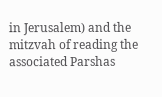in Jerusalem) and the mitzvah of reading the associated Parshas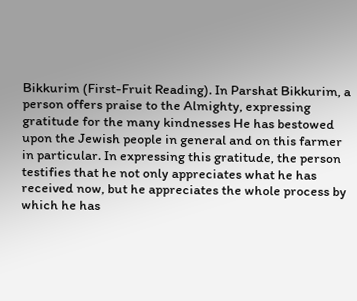Bikkurim (First-Fruit Reading). In Parshat Bikkurim, a person offers praise to the Almighty, expressing gratitude for the many kindnesses He has bestowed upon the Jewish people in general and on this farmer in particular. In expressing this gratitude, the person testifies that he not only appreciates what he has received now, but he appreciates the whole process by which he has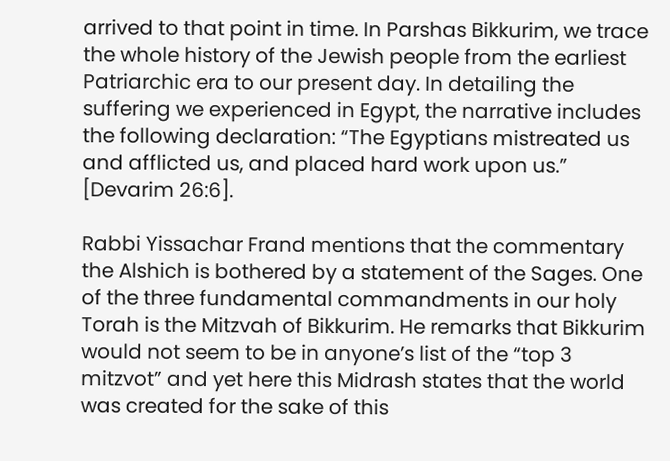arrived to that point in time. In Parshas Bikkurim, we trace the whole history of the Jewish people from the earliest Patriarchic era to our present day. In detailing the suffering we experienced in Egypt, the narrative includes the following declaration: “The Egyptians mistreated us and afflicted us, and placed hard work upon us.” [Devarim 26:6].

Rabbi Yissachar Frand mentions that the commentary the Alshich is bothered by a statement of the Sages. One of the three fundamental commandments in our holy Torah is the Mitzvah of Bikkurim. He remarks that Bikkurim would not seem to be in anyone’s list of the “top 3 mitzvot” and yet here this Midrash states that the world was created for the sake of this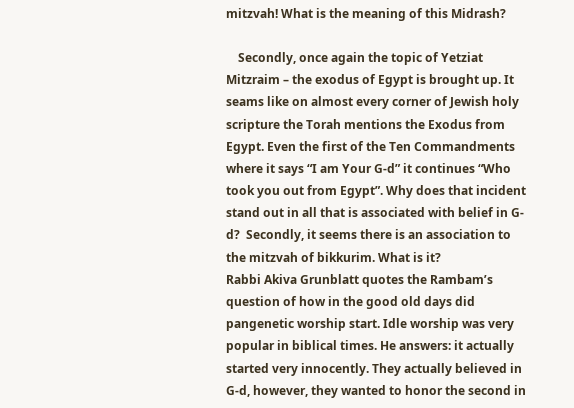mitzvah! What is the meaning of this Midrash?

    Secondly, once again the topic of Yetziat Mitzraim – the exodus of Egypt is brought up. It seams like on almost every corner of Jewish holy scripture the Torah mentions the Exodus from Egypt. Even the first of the Ten Commandments where it says “I am Your G-d” it continues “Who took you out from Egypt”. Why does that incident stand out in all that is associated with belief in G-d?  Secondly, it seems there is an association to the mitzvah of bikkurim. What is it?
Rabbi Akiva Grunblatt quotes the Rambam’s question of how in the good old days did pangenetic worship start. Idle worship was very popular in biblical times. He answers: it actually started very innocently. They actually believed in G-d, however, they wanted to honor the second in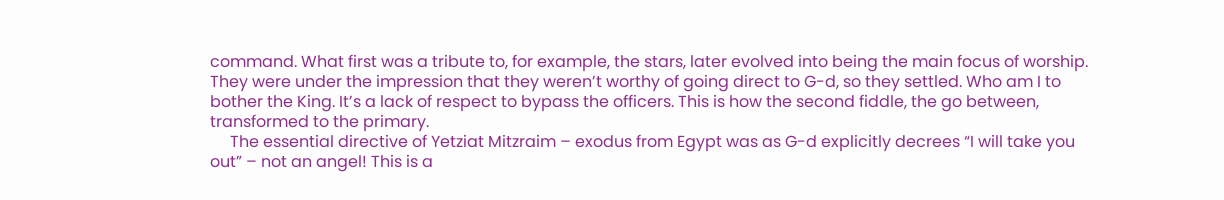command. What first was a tribute to, for example, the stars, later evolved into being the main focus of worship. They were under the impression that they weren’t worthy of going direct to G-d, so they settled. Who am I to bother the King. It’s a lack of respect to bypass the officers. This is how the second fiddle, the go between, transformed to the primary.
     The essential directive of Yetziat Mitzraim – exodus from Egypt was as G-d explicitly decrees “I will take you out” – not an angel! This is a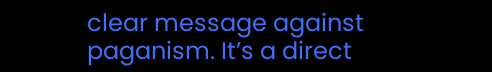clear message against paganism. It’s a direct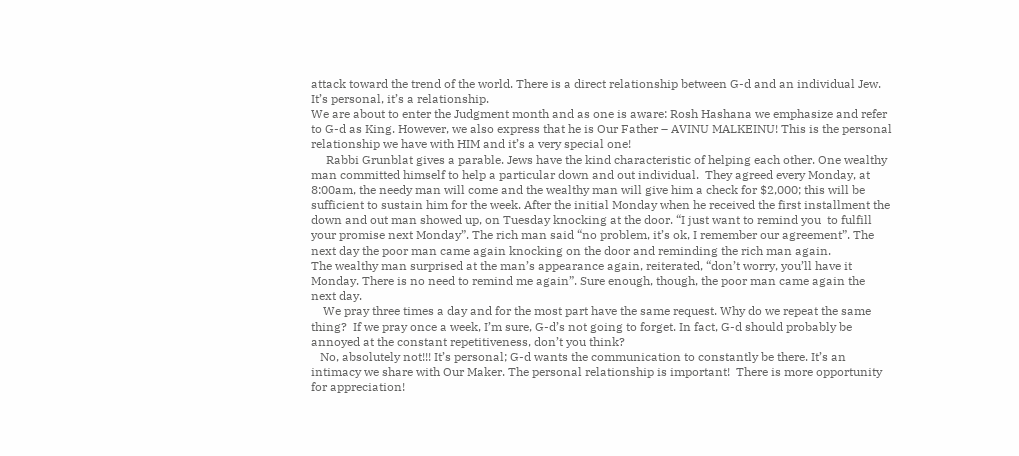attack toward the trend of the world. There is a direct relationship between G-d and an individual Jew. It’s personal, it’s a relationship.
We are about to enter the Judgment month and as one is aware: Rosh Hashana we emphasize and refer to G-d as King. However, we also express that he is Our Father – AVINU MALKEINU! This is the personal relationship we have with HIM and it’s a very special one!
     Rabbi Grunblat gives a parable. Jews have the kind characteristic of helping each other. One wealthy man committed himself to help a particular down and out individual.  They agreed every Monday, at 8:00am, the needy man will come and the wealthy man will give him a check for $2,000; this will be sufficient to sustain him for the week. After the initial Monday when he received the first installment the down and out man showed up, on Tuesday knocking at the door. “I just want to remind you  to fulfill your promise next Monday”. The rich man said “no problem, it’s ok, I remember our agreement”. The next day the poor man came again knocking on the door and reminding the rich man again.              The wealthy man surprised at the man’s appearance again, reiterated, “don’t worry, you’ll have it Monday. There is no need to remind me again”. Sure enough, though, the poor man came again the next day.
    We pray three times a day and for the most part have the same request. Why do we repeat the same thing?  If we pray once a week, I’m sure, G-d’s not going to forget. In fact, G-d should probably be annoyed at the constant repetitiveness, don’t you think?
   No, absolutely not!!! It’s personal; G-d wants the communication to constantly be there. It’s an intimacy we share with Our Maker. The personal relationship is important!  There is more opportunity for appreciation!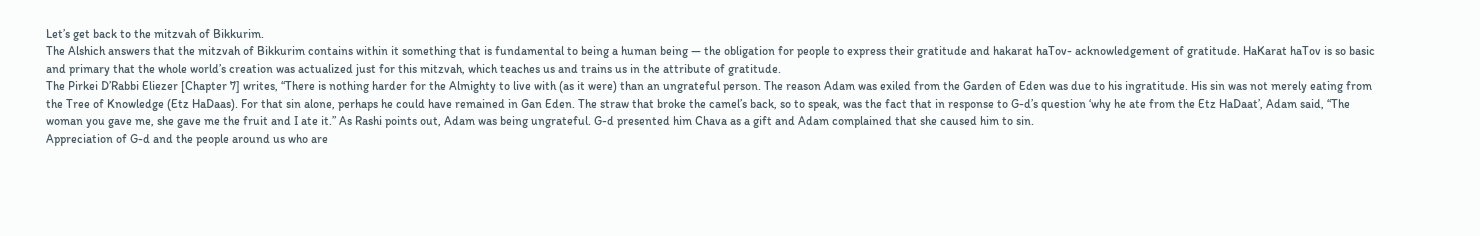Let’s get back to the mitzvah of Bikkurim.
The Alshich answers that the mitzvah of Bikkurim contains within it something that is fundamental to being a human being — the obligation for people to express their gratitude and hakarat haTov- acknowledgement of gratitude. HaKarat haTov is so basic and primary that the whole world’s creation was actualized just for this mitzvah, which teaches us and trains us in the attribute of gratitude.
The Pirkei D’Rabbi Eliezer [Chapter 7] writes, “There is nothing harder for the Almighty to live with (as it were) than an ungrateful person. The reason Adam was exiled from the Garden of Eden was due to his ingratitude. His sin was not merely eating from the Tree of Knowledge (Etz HaDaas). For that sin alone, perhaps he could have remained in Gan Eden. The straw that broke the camel’s back, so to speak, was the fact that in response to G-d’s question ‘why he ate from the Etz HaDaat’, Adam said, “The woman you gave me, she gave me the fruit and I ate it.” As Rashi points out, Adam was being ungrateful. G-d presented him Chava as a gift and Adam complained that she caused him to sin.
Appreciation of G-d and the people around us who are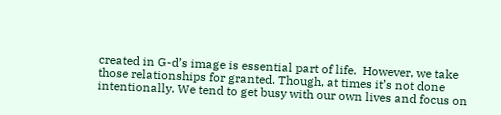created in G-d’s image is essential part of life.  However, we take those relationships for granted. Though, at times it’s not done intentionally. We tend to get busy with our own lives and focus on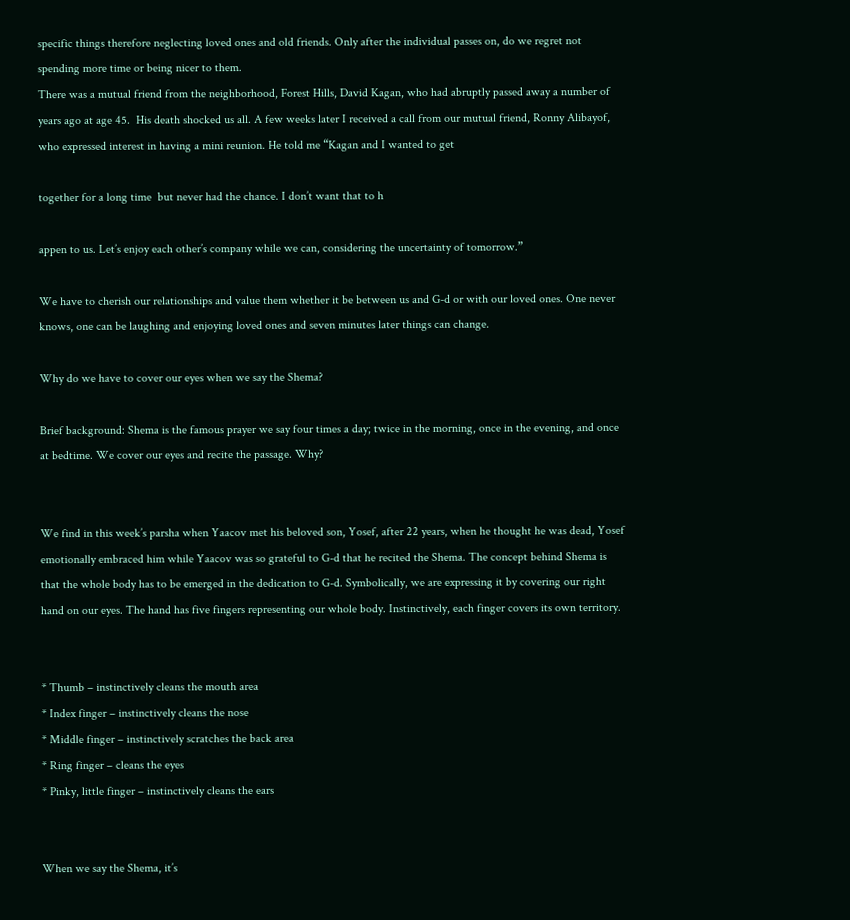specific things therefore neglecting loved ones and old friends. Only after the individual passes on, do we regret not spending more time or being nicer to them.
There was a mutual friend from the neighborhood, Forest Hills, David Kagan, who had abruptly passed away a number of years ago at age 45.  His death shocked us all. A few weeks later I received a call from our mutual friend, Ronny Alibayof, who expressed interest in having a mini reunion. He told me “Kagan and I wanted to get

together for a long time  but never had the chance. I don’t want that to h

appen to us. Let’s enjoy each other’s company while we can, considering the uncertainty of tomorrow.”

We have to cherish our relationships and value them whether it be between us and G-d or with our loved ones. One never knows, one can be laughing and enjoying loved ones and seven minutes later things can change.

Why do we have to cover our eyes when we say the Shema?

Brief background: Shema is the famous prayer we say four times a day; twice in the morning, once in the evening, and once at bedtime. We cover our eyes and recite the passage. Why?


We find in this week’s parsha when Yaacov met his beloved son, Yosef, after 22 years, when he thought he was dead, Yosef emotionally embraced him while Yaacov was so grateful to G-d that he recited the Shema. The concept behind Shema is that the whole body has to be emerged in the dedication to G-d. Symbolically, we are expressing it by covering our right hand on our eyes. The hand has five fingers representing our whole body. Instinctively, each finger covers its own territory.


* Thumb – instinctively cleans the mouth area
* Index finger – instinctively cleans the nose
* Middle finger – instinctively scratches the back area
* Ring finger – cleans the eyes
* Pinky, little finger – instinctively cleans the ears


When we say the Shema, it’s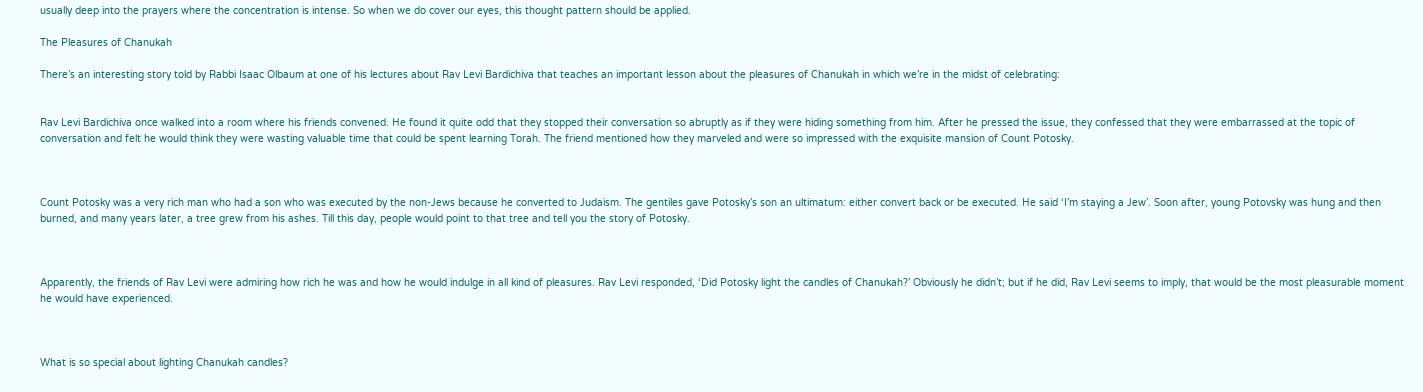usually deep into the prayers where the concentration is intense. So when we do cover our eyes, this thought pattern should be applied.

The Pleasures of Chanukah

There’s an interesting story told by Rabbi Isaac Olbaum at one of his lectures about Rav Levi Bardichiva that teaches an important lesson about the pleasures of Chanukah in which we’re in the midst of celebrating:


Rav Levi Bardichiva once walked into a room where his friends convened. He found it quite odd that they stopped their conversation so abruptly as if they were hiding something from him. After he pressed the issue, they confessed that they were embarrassed at the topic of conversation and felt he would think they were wasting valuable time that could be spent learning Torah. The friend mentioned how they marveled and were so impressed with the exquisite mansion of Count Potosky.



Count Potosky was a very rich man who had a son who was executed by the non-Jews because he converted to Judaism. The gentiles gave Potosky’s son an ultimatum: either convert back or be executed. He said ‘I’m staying a Jew’. Soon after, young Potovsky was hung and then burned, and many years later, a tree grew from his ashes. Till this day, people would point to that tree and tell you the story of Potosky.



Apparently, the friends of Rav Levi were admiring how rich he was and how he would indulge in all kind of pleasures. Rav Levi responded, ‘Did Potosky light the candles of Chanukah?’ Obviously he didn’t; but if he did, Rav Levi seems to imply, that would be the most pleasurable moment he would have experienced.



What is so special about lighting Chanukah candles?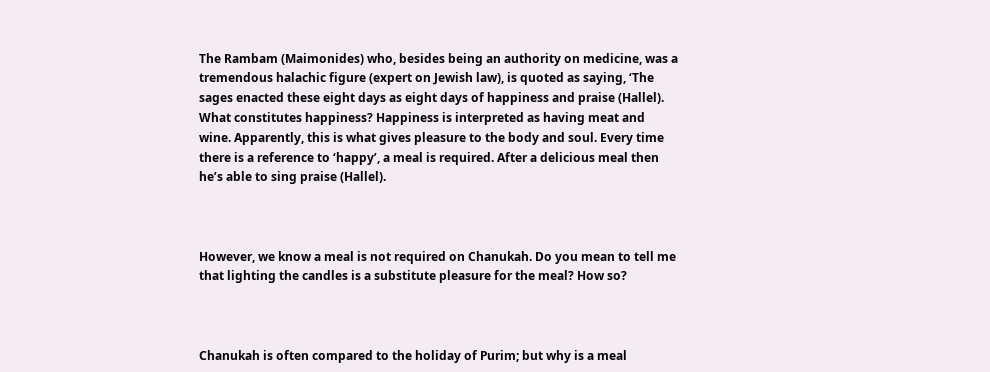The Rambam (Maimonides) who, besides being an authority on medicine, was a tremendous halachic figure (expert on Jewish law), is quoted as saying, ‘The sages enacted these eight days as eight days of happiness and praise (Hallel). What constitutes happiness? Happiness is interpreted as having meat and wine. Apparently, this is what gives pleasure to the body and soul. Every time there is a reference to ‘happy’, a meal is required. After a delicious meal then he’s able to sing praise (Hallel).



However, we know a meal is not required on Chanukah. Do you mean to tell me that lighting the candles is a substitute pleasure for the meal? How so?



Chanukah is often compared to the holiday of Purim; but why is a meal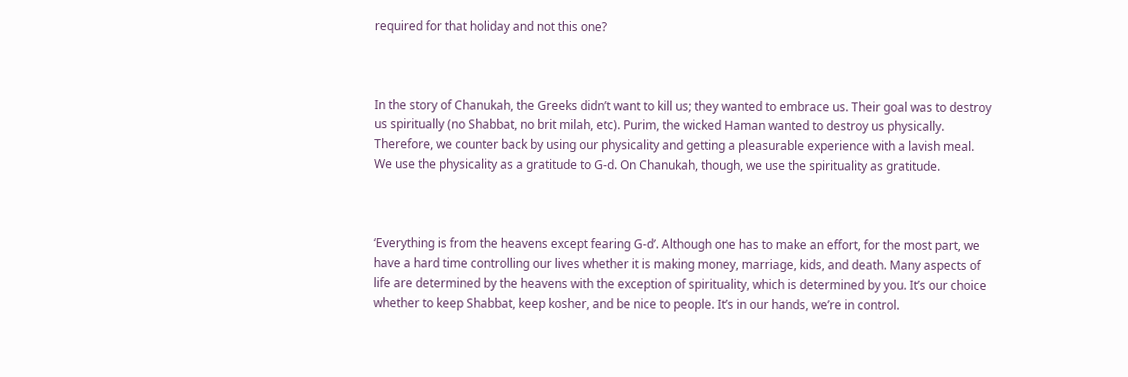required for that holiday and not this one?



In the story of Chanukah, the Greeks didn’t want to kill us; they wanted to embrace us. Their goal was to destroy us spiritually (no Shabbat, no brit milah, etc). Purim, the wicked Haman wanted to destroy us physically. Therefore, we counter back by using our physicality and getting a pleasurable experience with a lavish meal. We use the physicality as a gratitude to G-d. On Chanukah, though, we use the spirituality as gratitude.



‘Everything is from the heavens except fearing G-d’. Although one has to make an effort, for the most part, we have a hard time controlling our lives whether it is making money, marriage, kids, and death. Many aspects of life are determined by the heavens with the exception of spirituality, which is determined by you. It’s our choice whether to keep Shabbat, keep kosher, and be nice to people. It’s in our hands, we’re in control.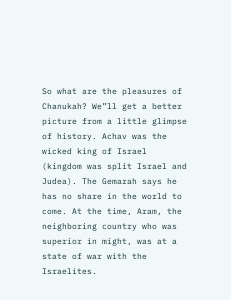So what are the pleasures of Chanukah? We”ll get a better picture from a little glimpse of history. Achav was the wicked king of Israel (kingdom was split Israel and Judea). The Gemarah says he has no share in the world to come. At the time, Aram, the neighboring country who was superior in might, was at a state of war with the Israelites.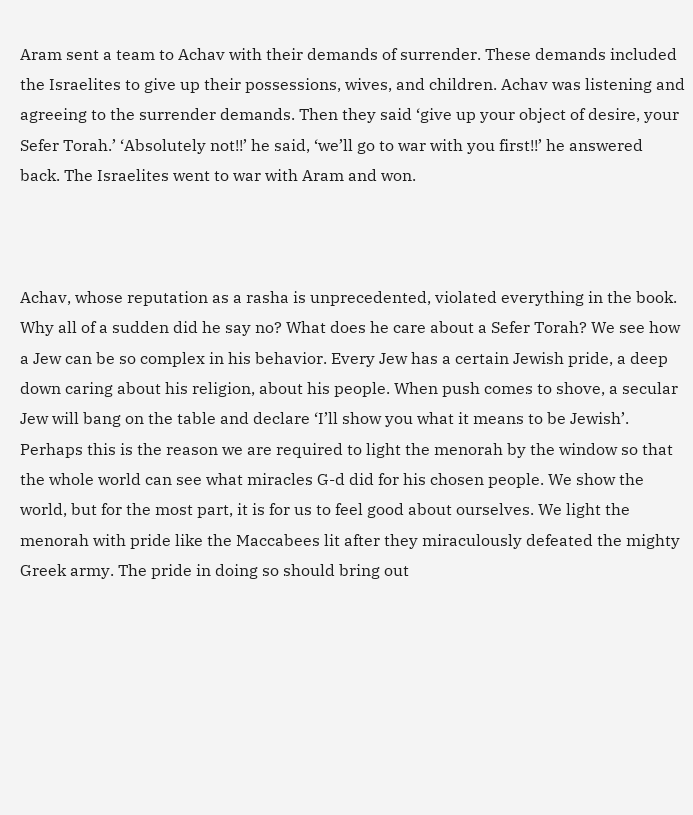Aram sent a team to Achav with their demands of surrender. These demands included the Israelites to give up their possessions, wives, and children. Achav was listening and agreeing to the surrender demands. Then they said ‘give up your object of desire, your Sefer Torah.’ ‘Absolutely not!!’ he said, ‘we’ll go to war with you first!!’ he answered back. The Israelites went to war with Aram and won.



Achav, whose reputation as a rasha is unprecedented, violated everything in the book. Why all of a sudden did he say no? What does he care about a Sefer Torah? We see how a Jew can be so complex in his behavior. Every Jew has a certain Jewish pride, a deep down caring about his religion, about his people. When push comes to shove, a secular Jew will bang on the table and declare ‘I’ll show you what it means to be Jewish’. Perhaps this is the reason we are required to light the menorah by the window so that the whole world can see what miracles G-d did for his chosen people. We show the world, but for the most part, it is for us to feel good about ourselves. We light the menorah with pride like the Maccabees lit after they miraculously defeated the mighty Greek army. The pride in doing so should bring out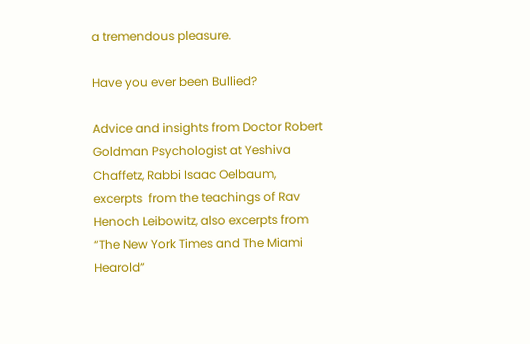a tremendous pleasure.

Have you ever been Bullied?

Advice and insights from Doctor Robert Goldman Psychologist at Yeshiva Chaffetz, Rabbi Isaac Oelbaum, excerpts  from the teachings of Rav Henoch Leibowitz, also excerpts from “The New York Times and The Miami Hearold”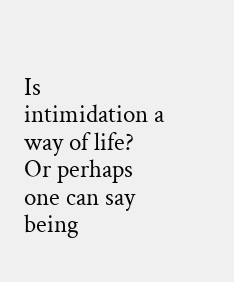Is intimidation a way of life?  Or perhaps one can say being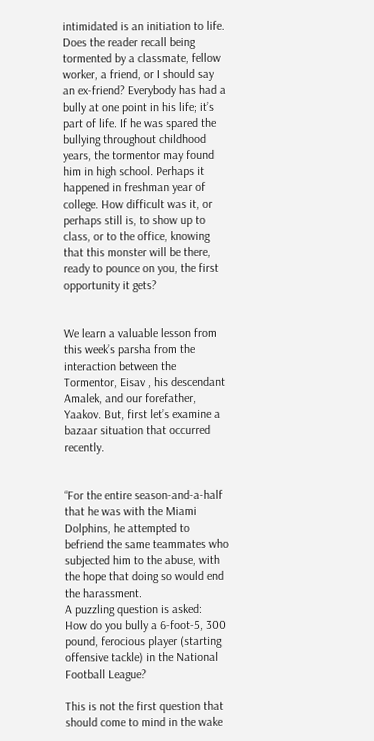intimidated is an initiation to life. Does the reader recall being tormented by a classmate, fellow worker, a friend, or I should say an ex-friend? Everybody has had a bully at one point in his life; it’s part of life. If he was spared the bullying throughout childhood years, the tormentor may found him in high school. Perhaps it happened in freshman year of college. How difficult was it, or perhaps still is, to show up to class, or to the office, knowing that this monster will be there, ready to pounce on you, the first opportunity it gets?


We learn a valuable lesson from this week’s parsha from the interaction between the Tormentor, Eisav , his descendant Amalek, and our forefather, Yaakov. But, first let’s examine a bazaar situation that occurred recently.


“For the entire season-and-a-half that he was with the Miami Dolphins, he attempted to befriend the same teammates who subjected him to the abuse, with the hope that doing so would end the harassment.
A puzzling question is asked:
How do you bully a 6-foot-5, 300 pound, ferocious player (starting offensive tackle) in the National Football League?

This is not the first question that should come to mind in the wake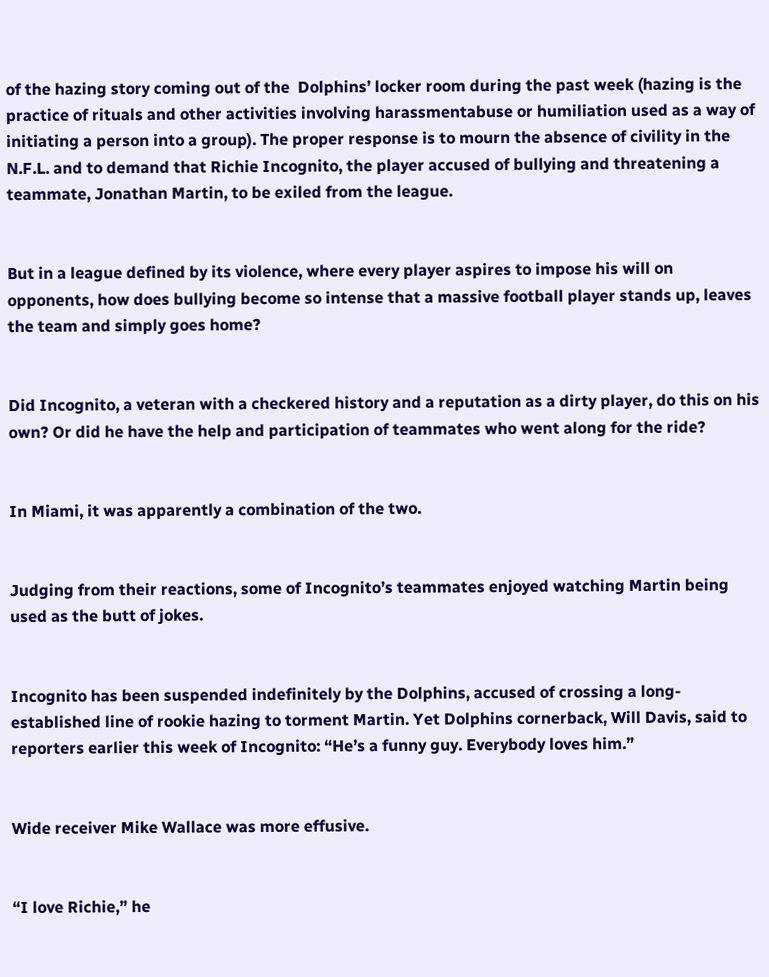of the hazing story coming out of the  Dolphins’ locker room during the past week (hazing is the practice of rituals and other activities involving harassmentabuse or humiliation used as a way of initiating a person into a group). The proper response is to mourn the absence of civility in the N.F.L. and to demand that Richie Incognito, the player accused of bullying and threatening a teammate, Jonathan Martin, to be exiled from the league.


But in a league defined by its violence, where every player aspires to impose his will on opponents, how does bullying become so intense that a massive football player stands up, leaves the team and simply goes home?


Did Incognito, a veteran with a checkered history and a reputation as a dirty player, do this on his own? Or did he have the help and participation of teammates who went along for the ride?


In Miami, it was apparently a combination of the two.


Judging from their reactions, some of Incognito’s teammates enjoyed watching Martin being used as the butt of jokes.


Incognito has been suspended indefinitely by the Dolphins, accused of crossing a long-established line of rookie hazing to torment Martin. Yet Dolphins cornerback, Will Davis, said to reporters earlier this week of Incognito: “He’s a funny guy. Everybody loves him.”


Wide receiver Mike Wallace was more effusive.


“I love Richie,” he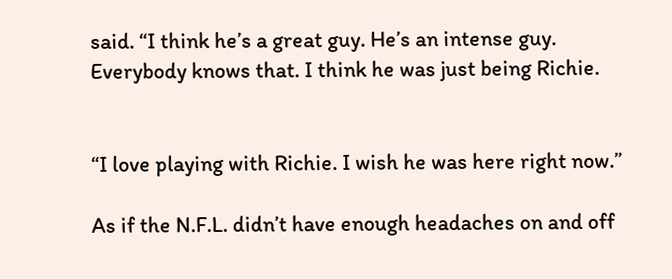said. “I think he’s a great guy. He’s an intense guy. Everybody knows that. I think he was just being Richie.


“I love playing with Richie. I wish he was here right now.”

As if the N.F.L. didn’t have enough headaches on and off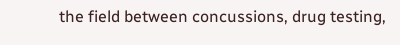the field between concussions, drug testing,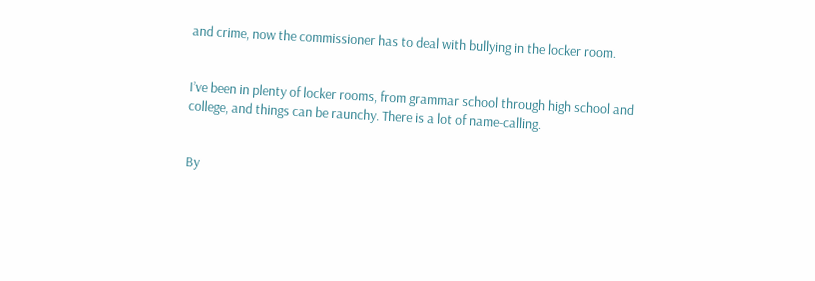and crime, now the commissioner has to deal with bullying in the locker room.


I’ve been in plenty of locker rooms, from grammar school through high school and college, and things can be raunchy. There is a lot of name-calling.


By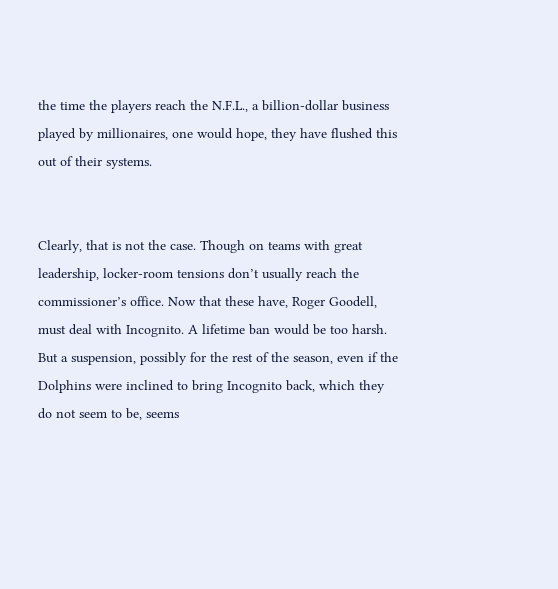the time the players reach the N.F.L., a billion-dollar business played by millionaires, one would hope, they have flushed this out of their systems.


Clearly, that is not the case. Though on teams with great leadership, locker-room tensions don’t usually reach the commissioner’s office. Now that these have, Roger Goodell, must deal with Incognito. A lifetime ban would be too harsh. But a suspension, possibly for the rest of the season, even if the Dolphins were inclined to bring Incognito back, which they do not seem to be, seems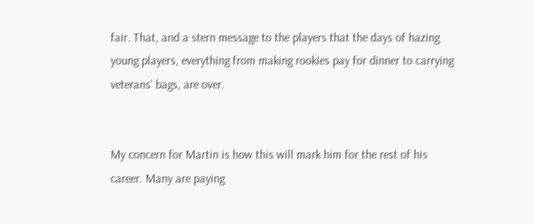fair. That, and a stern message to the players that the days of hazing young players, everything from making rookies pay for dinner to carrying veterans’ bags, are over.


My concern for Martin is how this will mark him for the rest of his career. Many are paying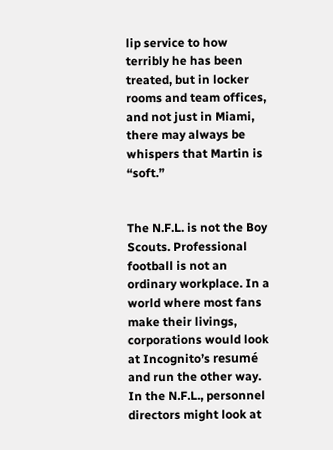lip service to how terribly he has been treated, but in locker rooms and team offices, and not just in Miami, there may always be whispers that Martin is “soft.”


The N.F.L. is not the Boy Scouts. Professional football is not an ordinary workplace. In a world where most fans make their livings, corporations would look at Incognito’s resumé and run the other way. In the N.F.L., personnel directors might look at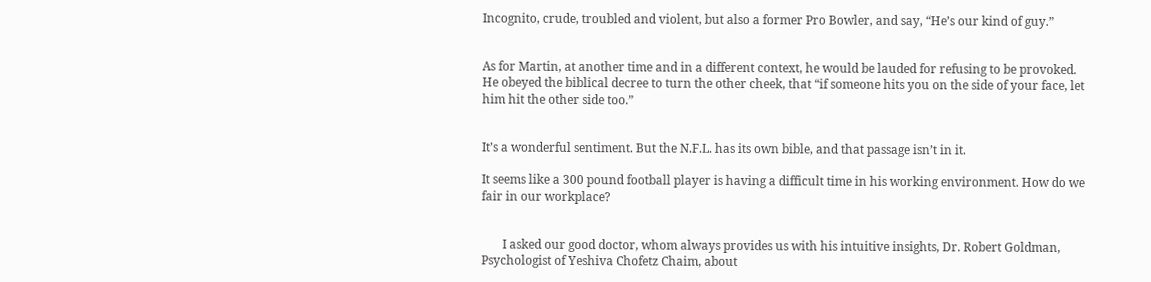Incognito, crude, troubled and violent, but also a former Pro Bowler, and say, “He’s our kind of guy.”


As for Martin, at another time and in a different context, he would be lauded for refusing to be provoked. He obeyed the biblical decree to turn the other cheek, that “if someone hits you on the side of your face, let him hit the other side too.”


It’s a wonderful sentiment. But the N.F.L. has its own bible, and that passage isn’t in it.

It seems like a 300 pound football player is having a difficult time in his working environment. How do we fair in our workplace?


       I asked our good doctor, whom always provides us with his intuitive insights, Dr. Robert Goldman, Psychologist of Yeshiva Chofetz Chaim, about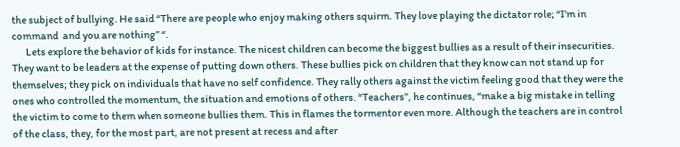the subject of bullying. He said “There are people who enjoy making others squirm. They love playing the dictator role; “I’m in command  and you are nothing” “.
       Lets explore the behavior of kids for instance. The nicest children can become the biggest bullies as a result of their insecurities. They want to be leaders at the expense of putting down others. These bullies pick on children that they know can not stand up for themselves; they pick on individuals that have no self confidence. They rally others against the victim feeling good that they were the ones who controlled the momentum, the situation and emotions of others. “Teachers”, he continues, “make a big mistake in telling the victim to come to them when someone bullies them. This in flames the tormentor even more. Although the teachers are in control of the class, they, for the most part, are not present at recess and after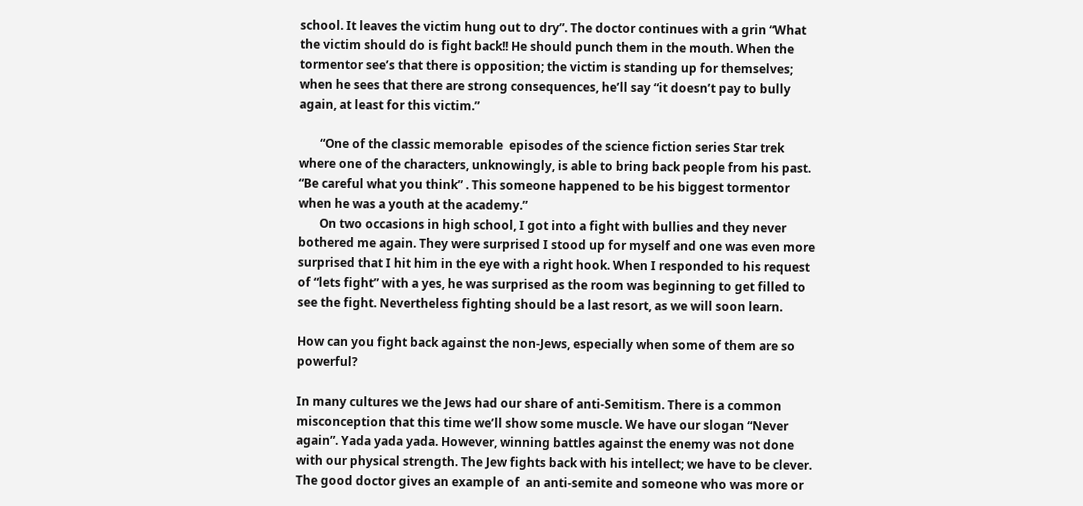school. It leaves the victim hung out to dry”. The doctor continues with a grin “What the victim should do is fight back!! He should punch them in the mouth. When the tormentor see’s that there is opposition; the victim is standing up for themselves; when he sees that there are strong consequences, he’ll say “it doesn’t pay to bully again, at least for this victim.”

       “One of the classic memorable  episodes of the science fiction series Star trek where one of the characters, unknowingly, is able to bring back people from his past. “Be careful what you think” . This someone happened to be his biggest tormentor when he was a youth at the academy.”
       On two occasions in high school, I got into a fight with bullies and they never bothered me again. They were surprised I stood up for myself and one was even more surprised that I hit him in the eye with a right hook. When I responded to his request of “lets fight” with a yes, he was surprised as the room was beginning to get filled to see the fight. Nevertheless fighting should be a last resort, as we will soon learn.

How can you fight back against the non-Jews, especially when some of them are so powerful?

In many cultures we the Jews had our share of anti-Semitism. There is a common misconception that this time we’ll show some muscle. We have our slogan “Never again”. Yada yada yada. However, winning battles against the enemy was not done with our physical strength. The Jew fights back with his intellect; we have to be clever. The good doctor gives an example of  an anti-semite and someone who was more or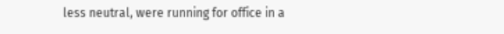less neutral, were running for office in a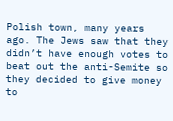Polish town, many years ago. The Jews saw that they didn’t have enough votes to beat out the anti-Semite so they decided to give money to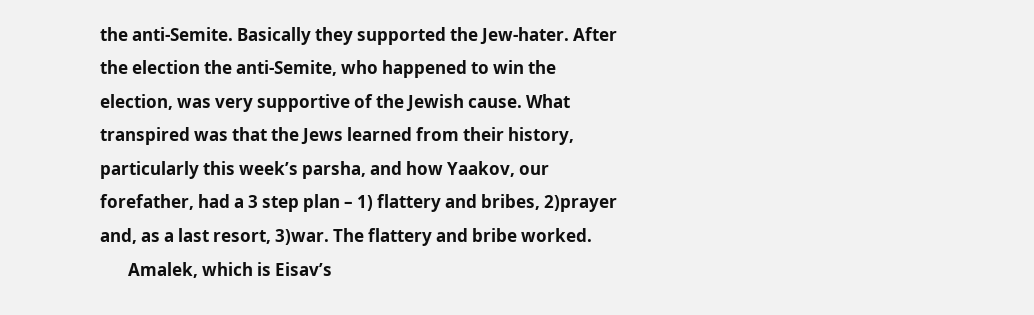the anti-Semite. Basically they supported the Jew-hater. After the election the anti-Semite, who happened to win the election, was very supportive of the Jewish cause. What transpired was that the Jews learned from their history, particularly this week’s parsha, and how Yaakov, our forefather, had a 3 step plan – 1) flattery and bribes, 2)prayer and, as a last resort, 3)war. The flattery and bribe worked.
       Amalek, which is Eisav’s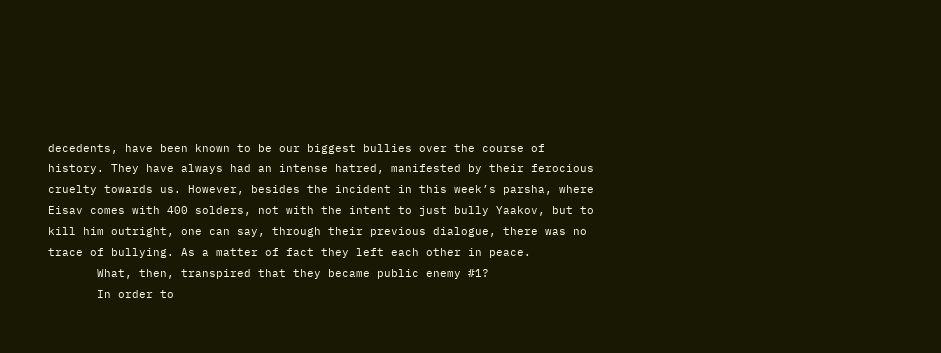decedents, have been known to be our biggest bullies over the course of history. They have always had an intense hatred, manifested by their ferocious cruelty towards us. However, besides the incident in this week’s parsha, where Eisav comes with 400 solders, not with the intent to just bully Yaakov, but to kill him outright, one can say, through their previous dialogue, there was no trace of bullying. As a matter of fact they left each other in peace.
       What, then, transpired that they became public enemy #1?
       In order to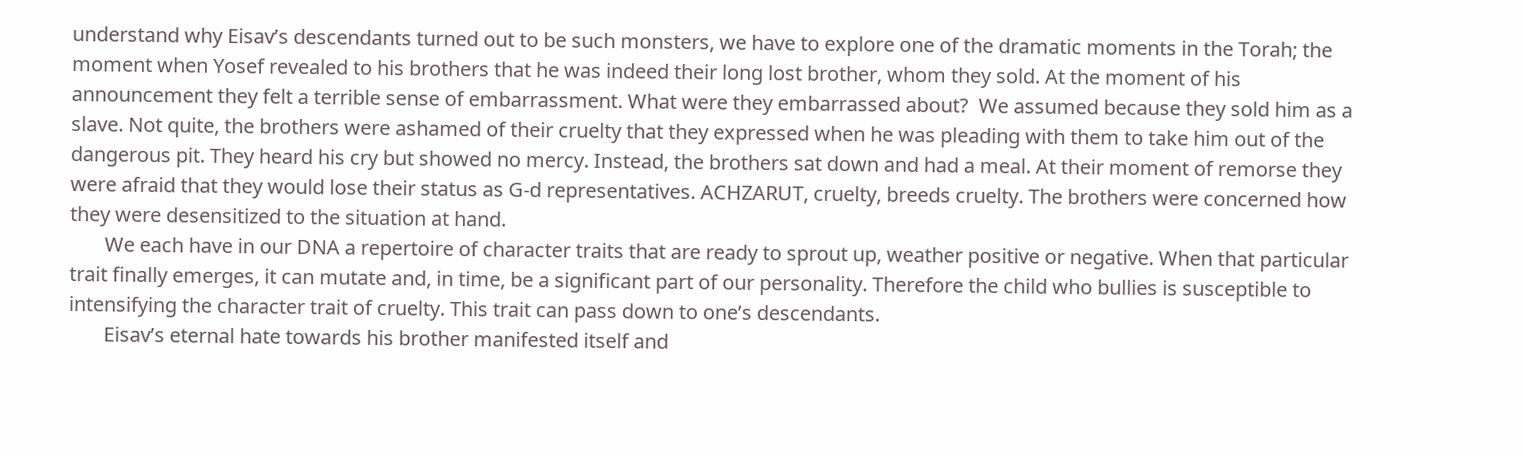understand why Eisav’s descendants turned out to be such monsters, we have to explore one of the dramatic moments in the Torah; the moment when Yosef revealed to his brothers that he was indeed their long lost brother, whom they sold. At the moment of his announcement they felt a terrible sense of embarrassment. What were they embarrassed about?  We assumed because they sold him as a slave. Not quite, the brothers were ashamed of their cruelty that they expressed when he was pleading with them to take him out of the dangerous pit. They heard his cry but showed no mercy. Instead, the brothers sat down and had a meal. At their moment of remorse they were afraid that they would lose their status as G-d representatives. ACHZARUT, cruelty, breeds cruelty. The brothers were concerned how they were desensitized to the situation at hand.
       We each have in our DNA a repertoire of character traits that are ready to sprout up, weather positive or negative. When that particular trait finally emerges, it can mutate and, in time, be a significant part of our personality. Therefore the child who bullies is susceptible to intensifying the character trait of cruelty. This trait can pass down to one’s descendants.
       Eisav’s eternal hate towards his brother manifested itself and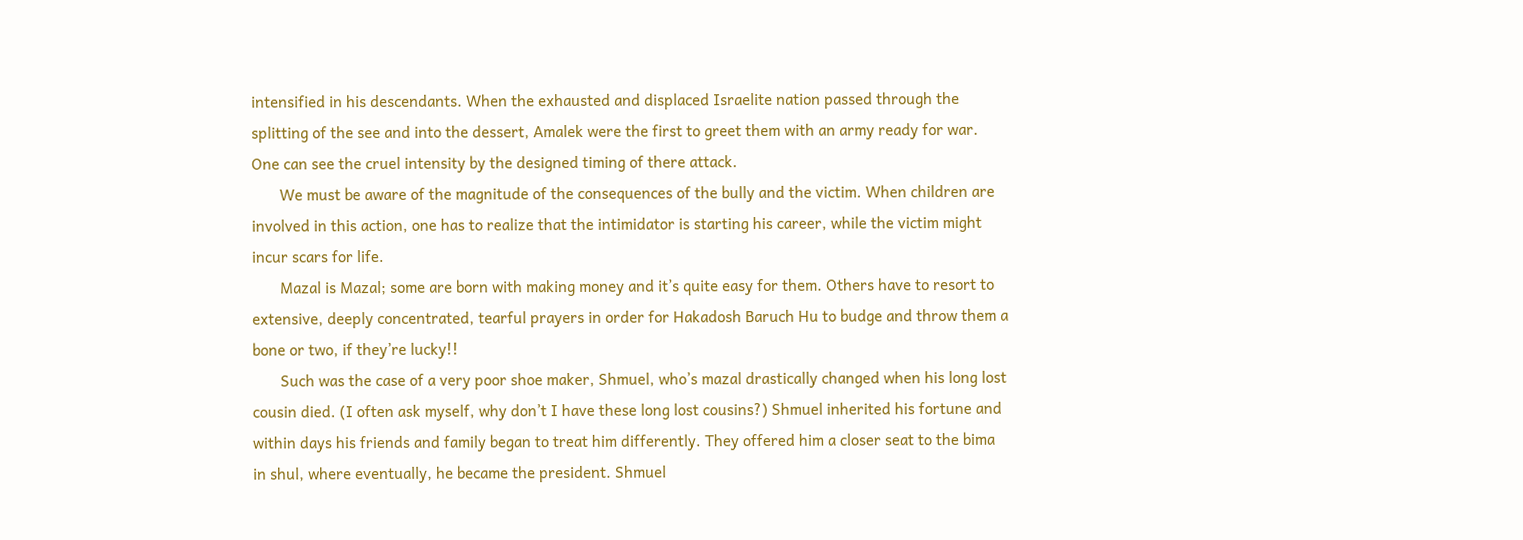intensified in his descendants. When the exhausted and displaced Israelite nation passed through the splitting of the see and into the dessert, Amalek were the first to greet them with an army ready for war. One can see the cruel intensity by the designed timing of there attack.
       We must be aware of the magnitude of the consequences of the bully and the victim. When children are involved in this action, one has to realize that the intimidator is starting his career, while the victim might incur scars for life.
       Mazal is Mazal; some are born with making money and it’s quite easy for them. Others have to resort to extensive, deeply concentrated, tearful prayers in order for Hakadosh Baruch Hu to budge and throw them a bone or two, if they’re lucky!!
       Such was the case of a very poor shoe maker, Shmuel, who’s mazal drastically changed when his long lost cousin died. (I often ask myself, why don’t I have these long lost cousins?) Shmuel inherited his fortune and within days his friends and family began to treat him differently. They offered him a closer seat to the bima in shul, where eventually, he became the president. Shmuel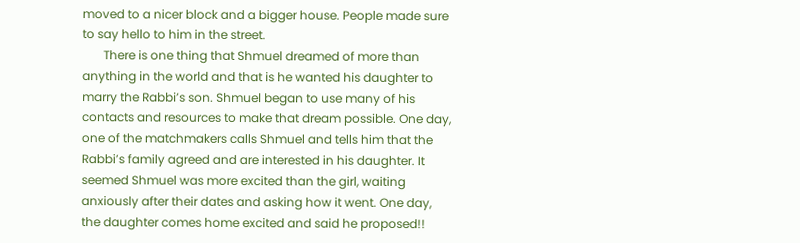moved to a nicer block and a bigger house. People made sure to say hello to him in the street.
       There is one thing that Shmuel dreamed of more than anything in the world and that is he wanted his daughter to marry the Rabbi’s son. Shmuel began to use many of his contacts and resources to make that dream possible. One day, one of the matchmakers calls Shmuel and tells him that the Rabbi’s family agreed and are interested in his daughter. It seemed Shmuel was more excited than the girl, waiting anxiously after their dates and asking how it went. One day, the daughter comes home excited and said he proposed!!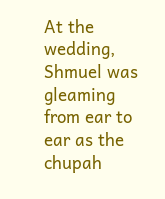At the wedding, Shmuel was gleaming from ear to ear as the chupah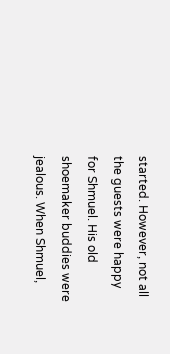started. However, not all the guests were happy for Shmuel. His old shoemaker buddies were jealous. When Shmuel,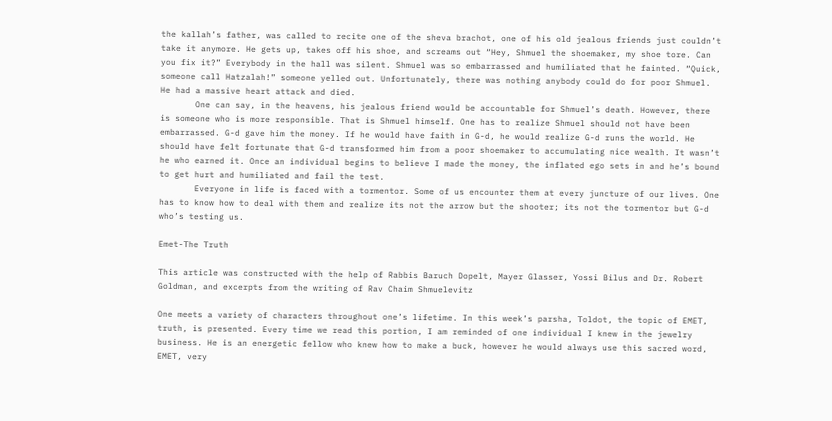the kallah’s father, was called to recite one of the sheva brachot, one of his old jealous friends just couldn’t take it anymore. He gets up, takes off his shoe, and screams out “Hey, Shmuel the shoemaker, my shoe tore. Can you fix it?” Everybody in the hall was silent. Shmuel was so embarrassed and humiliated that he fainted. “Quick, someone call Hatzalah!” someone yelled out. Unfortunately, there was nothing anybody could do for poor Shmuel. He had a massive heart attack and died.
       One can say, in the heavens, his jealous friend would be accountable for Shmuel’s death. However, there is someone who is more responsible. That is Shmuel himself. One has to realize Shmuel should not have been embarrassed. G-d gave him the money. If he would have faith in G-d, he would realize G-d runs the world. He should have felt fortunate that G-d transformed him from a poor shoemaker to accumulating nice wealth. It wasn’t he who earned it. Once an individual begins to believe I made the money, the inflated ego sets in and he’s bound to get hurt and humiliated and fail the test.
       Everyone in life is faced with a tormentor. Some of us encounter them at every juncture of our lives. One has to know how to deal with them and realize its not the arrow but the shooter; its not the tormentor but G-d who’s testing us.

Emet-The Truth

This article was constructed with the help of Rabbis Baruch Dopelt, Mayer Glasser, Yossi Bilus and Dr. Robert Goldman, and excerpts from the writing of Rav Chaim Shmuelevitz

One meets a variety of characters throughout one’s lifetime. In this week’s parsha, Toldot, the topic of EMET, truth, is presented. Every time we read this portion, I am reminded of one individual I knew in the jewelry business. He is an energetic fellow who knew how to make a buck, however he would always use this sacred word, EMET, very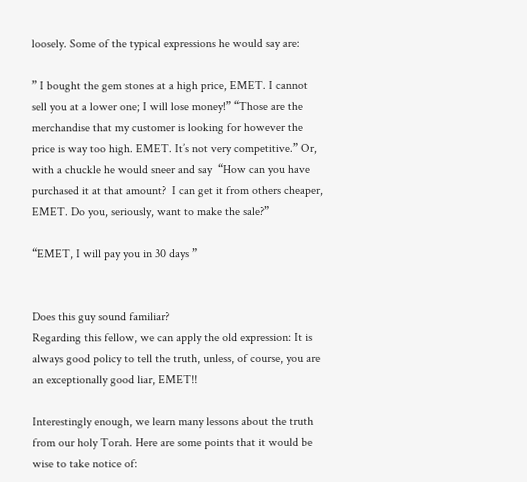loosely. Some of the typical expressions he would say are:

” I bought the gem stones at a high price, EMET. I cannot sell you at a lower one; I will lose money!” “Those are the merchandise that my customer is looking for however the price is way too high. EMET. It’s not very competitive.” Or, with a chuckle he would sneer and say  “How can you have purchased it at that amount?  I can get it from others cheaper, EMET. Do you, seriously, want to make the sale?”

“EMET, I will pay you in 30 days ”


Does this guy sound familiar?
Regarding this fellow, we can apply the old expression: It is always good policy to tell the truth, unless, of course, you are an exceptionally good liar, EMET!!

Interestingly enough, we learn many lessons about the truth from our holy Torah. Here are some points that it would be wise to take notice of: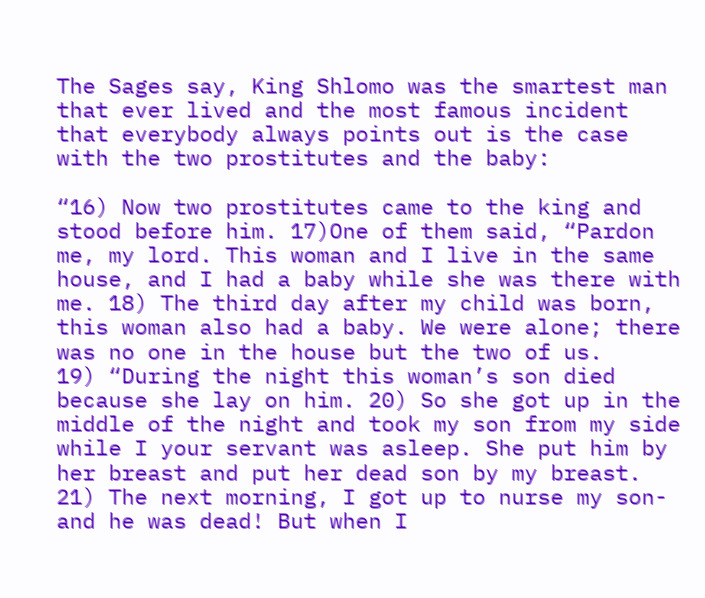The Sages say, King Shlomo was the smartest man that ever lived and the most famous incident that everybody always points out is the case with the two prostitutes and the baby:

“16) Now two prostitutes came to the king and stood before him. 17)One of them said, “Pardon me, my lord. This woman and I live in the same house, and I had a baby while she was there with me. 18) The third day after my child was born, this woman also had a baby. We were alone; there was no one in the house but the two of us.
19) “During the night this woman’s son died because she lay on him. 20) So she got up in the middle of the night and took my son from my side while I your servant was asleep. She put him by her breast and put her dead son by my breast. 21) The next morning, I got up to nurse my son-and he was dead! But when I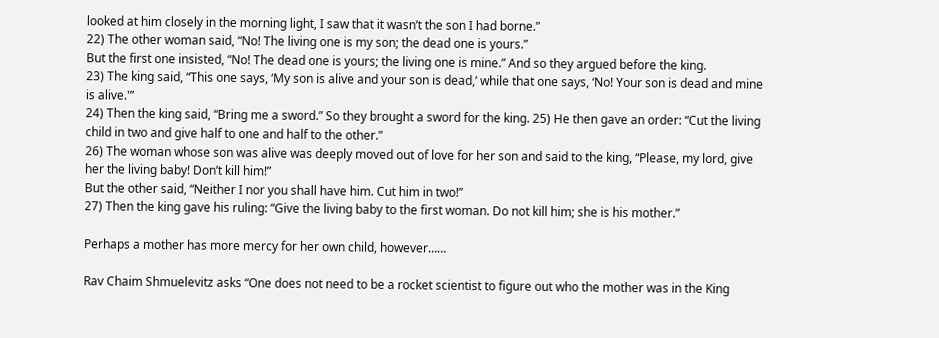looked at him closely in the morning light, I saw that it wasn’t the son I had borne.”
22) The other woman said, “No! The living one is my son; the dead one is yours.”
But the first one insisted, “No! The dead one is yours; the living one is mine.” And so they argued before the king.
23) The king said, “This one says, ‘My son is alive and your son is dead,’ while that one says, ‘No! Your son is dead and mine is alive.'”
24) Then the king said, “Bring me a sword.” So they brought a sword for the king. 25) He then gave an order: “Cut the living child in two and give half to one and half to the other.”
26) The woman whose son was alive was deeply moved out of love for her son and said to the king, “Please, my lord, give her the living baby! Don’t kill him!”
But the other said, “Neither I nor you shall have him. Cut him in two!”
27) Then the king gave his ruling: “Give the living baby to the first woman. Do not kill him; she is his mother.”

Perhaps a mother has more mercy for her own child, however……

Rav Chaim Shmuelevitz asks “One does not need to be a rocket scientist to figure out who the mother was in the King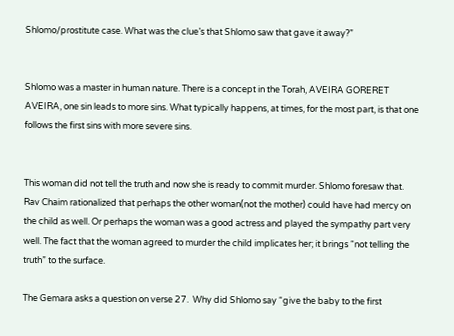Shlomo/prostitute case. What was the clue’s that Shlomo saw that gave it away?”


Shlomo was a master in human nature. There is a concept in the Torah, AVEIRA GORERET AVEIRA, one sin leads to more sins. What typically happens, at times, for the most part, is that one follows the first sins with more severe sins.


This woman did not tell the truth and now she is ready to commit murder. Shlomo foresaw that. Rav Chaim rationalized that perhaps the other woman(not the mother) could have had mercy on the child as well. Or perhaps the woman was a good actress and played the sympathy part very well. The fact that the woman agreed to murder the child implicates her; it brings “not telling the truth” to the surface.

The Gemara asks a question on verse 27.  Why did Shlomo say “give the baby to the first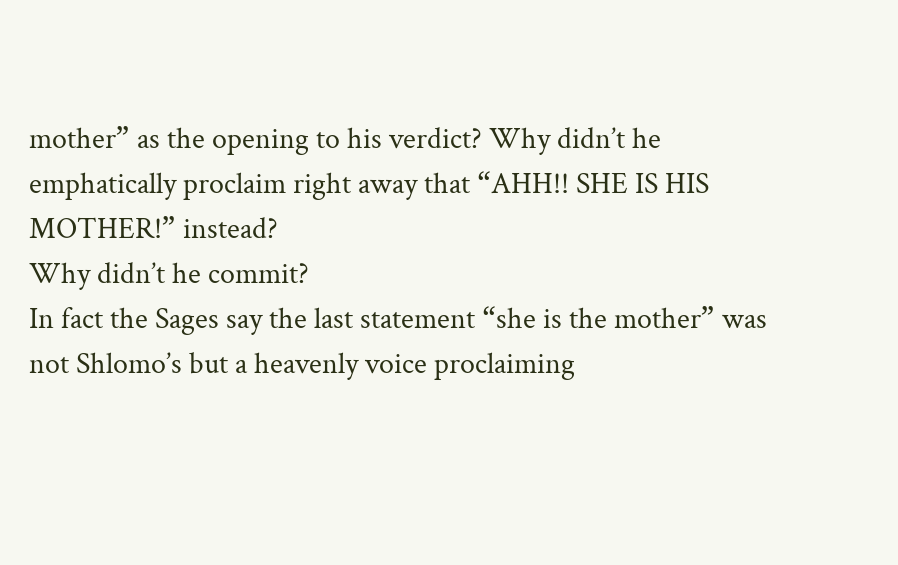mother” as the opening to his verdict? Why didn’t he emphatically proclaim right away that “AHH!! SHE IS HIS MOTHER!” instead?
Why didn’t he commit?
In fact the Sages say the last statement “she is the mother” was not Shlomo’s but a heavenly voice proclaiming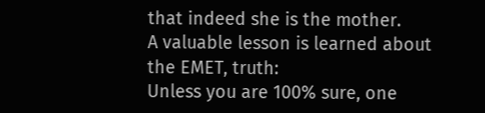that indeed she is the mother.
A valuable lesson is learned about the EMET, truth:
Unless you are 100% sure, one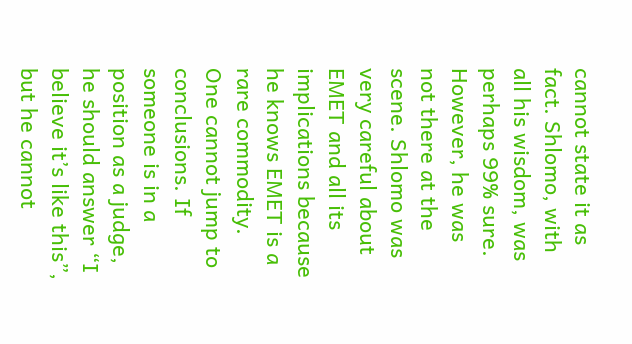cannot state it as fact. Shlomo, with all his wisdom, was perhaps 99% sure. However, he was not there at the scene. Shlomo was very careful about EMET and all its implications because he knows EMET is a rare commodity. One cannot jump to conclusions. If someone is in a position as a judge, he should answer “I believe it’s like this”, but he cannot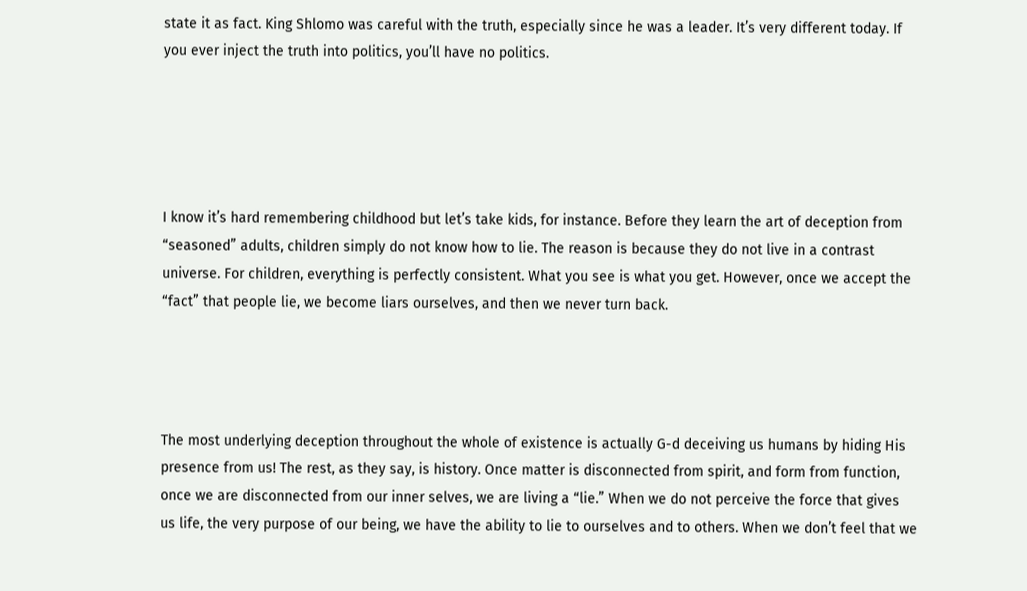state it as fact. King Shlomo was careful with the truth, especially since he was a leader. It’s very different today. If you ever inject the truth into politics, you’ll have no politics.





I know it’s hard remembering childhood but let’s take kids, for instance. Before they learn the art of deception from “seasoned” adults, children simply do not know how to lie. The reason is because they do not live in a contrast universe. For children, everything is perfectly consistent. What you see is what you get. However, once we accept the “fact” that people lie, we become liars ourselves, and then we never turn back.




The most underlying deception throughout the whole of existence is actually G-d deceiving us humans by hiding His presence from us! The rest, as they say, is history. Once matter is disconnected from spirit, and form from function, once we are disconnected from our inner selves, we are living a “lie.” When we do not perceive the force that gives us life, the very purpose of our being, we have the ability to lie to ourselves and to others. When we don’t feel that we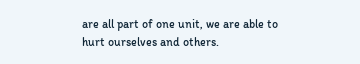are all part of one unit, we are able to hurt ourselves and others.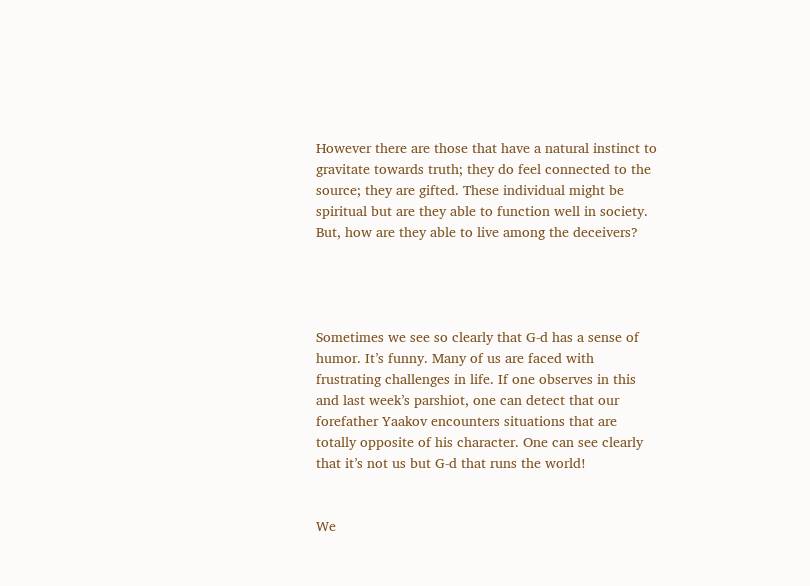However there are those that have a natural instinct to gravitate towards truth; they do feel connected to the source; they are gifted. These individual might be spiritual but are they able to function well in society. But, how are they able to live among the deceivers?




Sometimes we see so clearly that G-d has a sense of humor. It’s funny. Many of us are faced with frustrating challenges in life. If one observes in this and last week’s parshiot, one can detect that our forefather Yaakov encounters situations that are totally opposite of his character. One can see clearly that it’s not us but G-d that runs the world!


We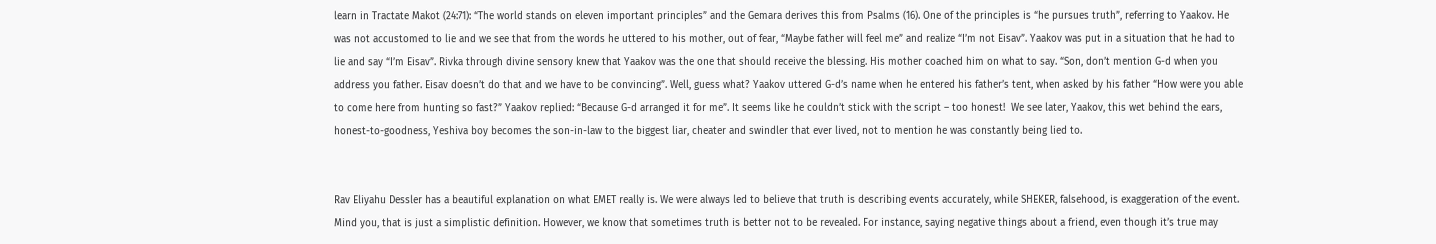learn in Tractate Makot (24:71): “The world stands on eleven important principles” and the Gemara derives this from Psalms (16). One of the principles is “he pursues truth”, referring to Yaakov. He was not accustomed to lie and we see that from the words he uttered to his mother, out of fear, “Maybe father will feel me” and realize “I’m not Eisav”. Yaakov was put in a situation that he had to lie and say “I’m Eisav”. Rivka through divine sensory knew that Yaakov was the one that should receive the blessing. His mother coached him on what to say. “Son, don’t mention G-d when you address you father. Eisav doesn’t do that and we have to be convincing”. Well, guess what? Yaakov uttered G-d’s name when he entered his father’s tent, when asked by his father “How were you able to come here from hunting so fast?” Yaakov replied: “Because G-d arranged it for me”. It seems like he couldn’t stick with the script – too honest!  We see later, Yaakov, this wet behind the ears, honest-to-goodness, Yeshiva boy becomes the son-in-law to the biggest liar, cheater and swindler that ever lived, not to mention he was constantly being lied to.


Rav Eliyahu Dessler has a beautiful explanation on what EMET really is. We were always led to believe that truth is describing events accurately, while SHEKER, falsehood, is exaggeration of the event. Mind you, that is just a simplistic definition. However, we know that sometimes truth is better not to be revealed. For instance, saying negative things about a friend, even though it’s true may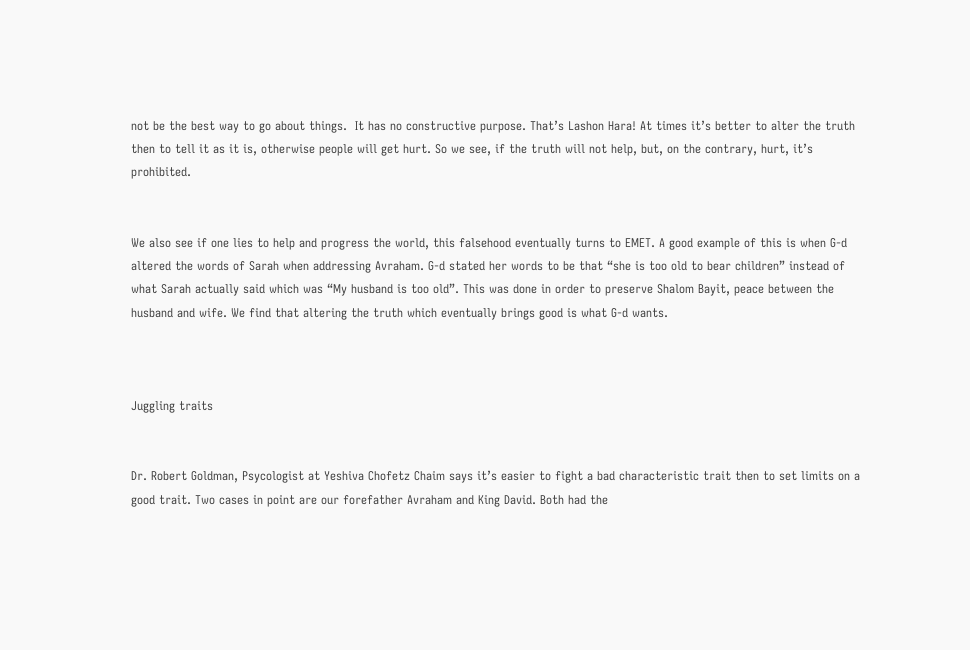not be the best way to go about things.  It has no constructive purpose. That’s Lashon Hara! At times it’s better to alter the truth then to tell it as it is, otherwise people will get hurt. So we see, if the truth will not help, but, on the contrary, hurt, it’s prohibited.


We also see if one lies to help and progress the world, this falsehood eventually turns to EMET. A good example of this is when G-d altered the words of Sarah when addressing Avraham. G-d stated her words to be that “she is too old to bear children” instead of what Sarah actually said which was “My husband is too old”. This was done in order to preserve Shalom Bayit, peace between the husband and wife. We find that altering the truth which eventually brings good is what G-d wants.



Juggling traits


Dr. Robert Goldman, Psycologist at Yeshiva Chofetz Chaim says it’s easier to fight a bad characteristic trait then to set limits on a good trait. Two cases in point are our forefather Avraham and King David. Both had the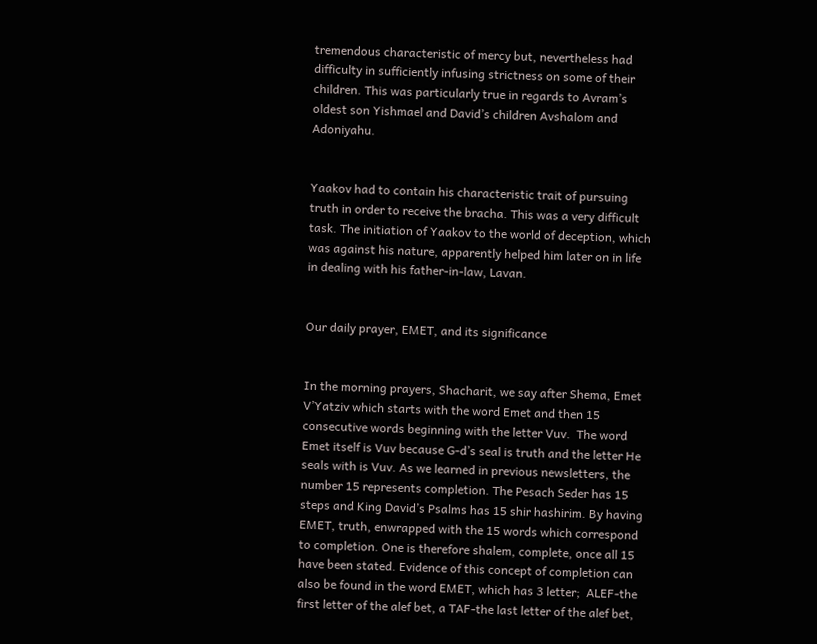tremendous characteristic of mercy but, nevertheless had difficulty in sufficiently infusing strictness on some of their children. This was particularly true in regards to Avram’s oldest son Yishmael and David’s children Avshalom and Adoniyahu.


Yaakov had to contain his characteristic trait of pursuing truth in order to receive the bracha. This was a very difficult task. The initiation of Yaakov to the world of deception, which was against his nature, apparently helped him later on in life in dealing with his father-in-law, Lavan.


Our daily prayer, EMET, and its significance


In the morning prayers, Shacharit, we say after Shema, Emet V’Yatziv which starts with the word Emet and then 15 consecutive words beginning with the letter Vuv.  The word Emet itself is Vuv because G-d’s seal is truth and the letter He seals with is Vuv. As we learned in previous newsletters, the number 15 represents completion. The Pesach Seder has 15 steps and King David’s Psalms has 15 shir hashirim. By having EMET, truth, enwrapped with the 15 words which correspond to completion. One is therefore shalem, complete, once all 15 have been stated. Evidence of this concept of completion can also be found in the word EMET, which has 3 letter;  ALEF-the first letter of the alef bet, a TAF-the last letter of the alef bet,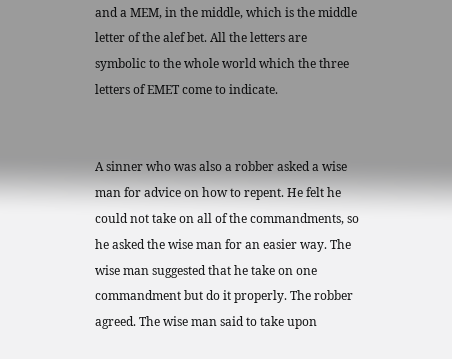and a MEM, in the middle, which is the middle letter of the alef bet. All the letters are symbolic to the whole world which the three letters of EMET come to indicate.


A sinner who was also a robber asked a wise man for advice on how to repent. He felt he could not take on all of the commandments, so he asked the wise man for an easier way. The wise man suggested that he take on one commandment but do it properly. The robber agreed. The wise man said to take upon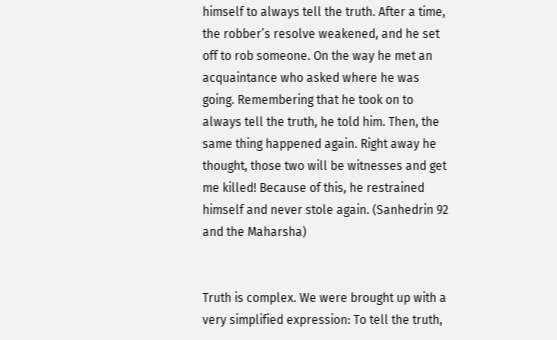himself to always tell the truth. After a time, the robber’s resolve weakened, and he set off to rob someone. On the way he met an acquaintance who asked where he was going. Remembering that he took on to always tell the truth, he told him. Then, the same thing happened again. Right away he thought, those two will be witnesses and get me killed! Because of this, he restrained himself and never stole again. (Sanhedrin 92 and the Maharsha)


Truth is complex. We were brought up with a very simplified expression: To tell the truth,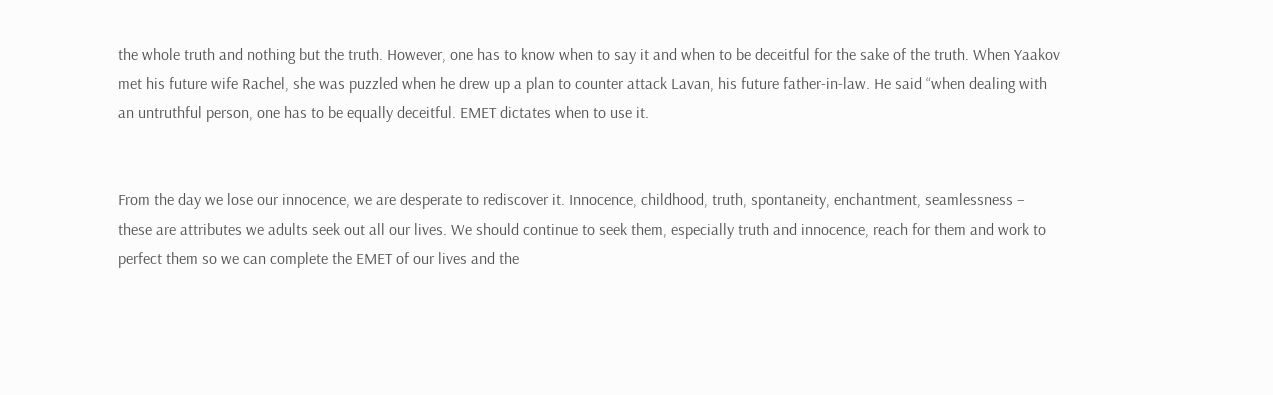the whole truth and nothing but the truth. However, one has to know when to say it and when to be deceitful for the sake of the truth. When Yaakov met his future wife Rachel, she was puzzled when he drew up a plan to counter attack Lavan, his future father-in-law. He said “when dealing with an untruthful person, one has to be equally deceitful. EMET dictates when to use it.


From the day we lose our innocence, we are desperate to rediscover it. Innocence, childhood, truth, spontaneity, enchantment, seamlessness – these are attributes we adults seek out all our lives. We should continue to seek them, especially truth and innocence, reach for them and work to perfect them so we can complete the EMET of our lives and the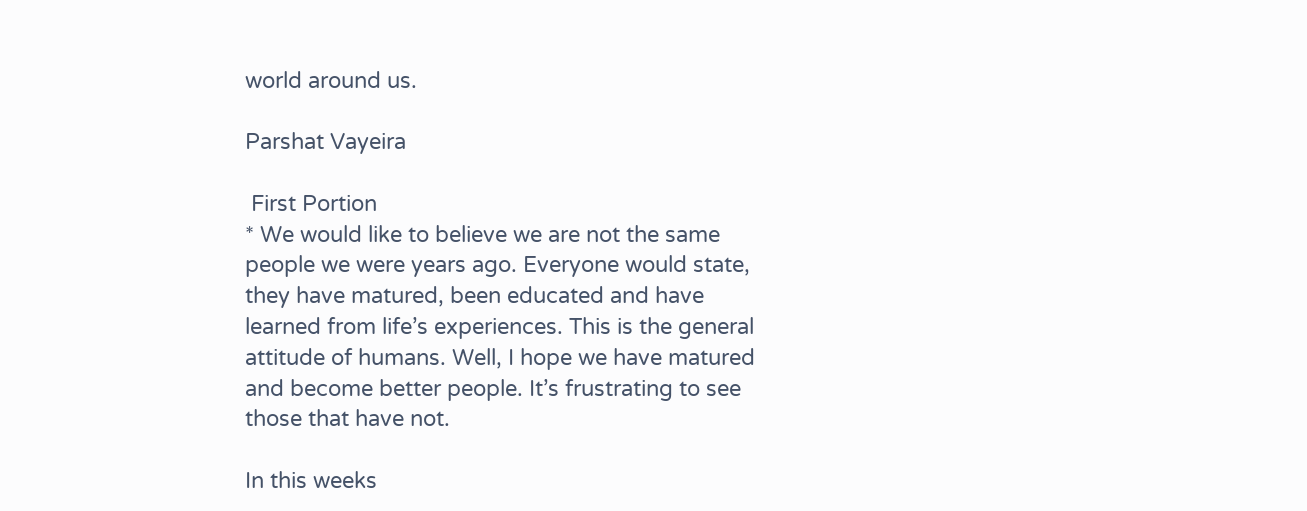world around us.

Parshat Vayeira

 First Portion
* We would like to believe we are not the same people we were years ago. Everyone would state, they have matured, been educated and have learned from life’s experiences. This is the general attitude of humans. Well, I hope we have matured and become better people. It’s frustrating to see those that have not.

In this weeks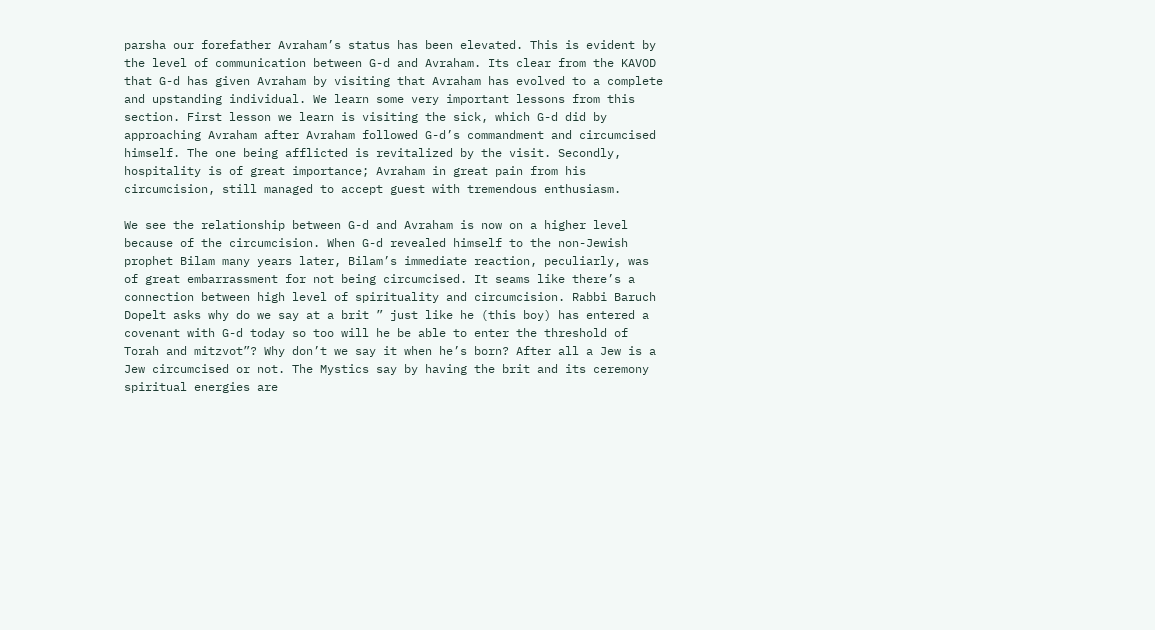parsha our forefather Avraham’s status has been elevated. This is evident by the level of communication between G-d and Avraham. Its clear from the KAVOD that G-d has given Avraham by visiting that Avraham has evolved to a complete and upstanding individual. We learn some very important lessons from this section. First lesson we learn is visiting the sick, which G-d did by approaching Avraham after Avraham followed G-d’s commandment and circumcised himself. The one being afflicted is revitalized by the visit. Secondly, hospitality is of great importance; Avraham in great pain from his circumcision, still managed to accept guest with tremendous enthusiasm.

We see the relationship between G-d and Avraham is now on a higher level because of the circumcision. When G-d revealed himself to the non-Jewish prophet Bilam many years later, Bilam’s immediate reaction, peculiarly, was of great embarrassment for not being circumcised. It seams like there’s a connection between high level of spirituality and circumcision. Rabbi Baruch Dopelt asks why do we say at a brit ” just like he (this boy) has entered a covenant with G-d today so too will he be able to enter the threshold of Torah and mitzvot”? Why don’t we say it when he’s born? After all a Jew is a Jew circumcised or not. The Mystics say by having the brit and its ceremony spiritual energies are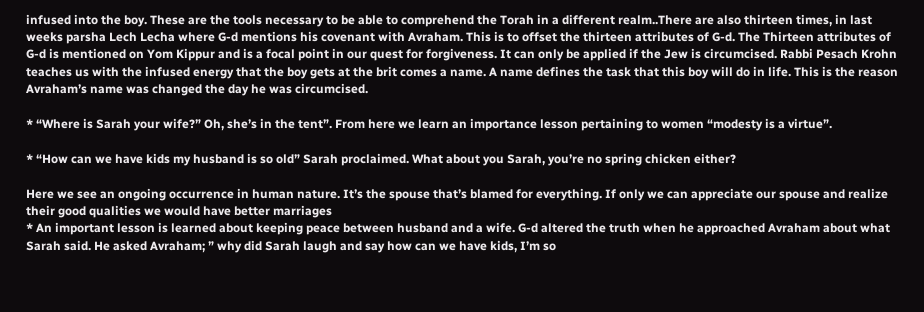infused into the boy. These are the tools necessary to be able to comprehend the Torah in a different realm..There are also thirteen times, in last weeks parsha Lech Lecha where G-d mentions his covenant with Avraham. This is to offset the thirteen attributes of G-d. The Thirteen attributes of G-d is mentioned on Yom Kippur and is a focal point in our quest for forgiveness. It can only be applied if the Jew is circumcised. Rabbi Pesach Krohn teaches us with the infused energy that the boy gets at the brit comes a name. A name defines the task that this boy will do in life. This is the reason Avraham’s name was changed the day he was circumcised.

* “Where is Sarah your wife?” Oh, she’s in the tent”. From here we learn an importance lesson pertaining to women “modesty is a virtue”.

* “How can we have kids my husband is so old” Sarah proclaimed. What about you Sarah, you’re no spring chicken either?

Here we see an ongoing occurrence in human nature. It’s the spouse that’s blamed for everything. If only we can appreciate our spouse and realize their good qualities we would have better marriages
* An important lesson is learned about keeping peace between husband and a wife. G-d altered the truth when he approached Avraham about what Sarah said. He asked Avraham; ” why did Sarah laugh and say how can we have kids, I’m so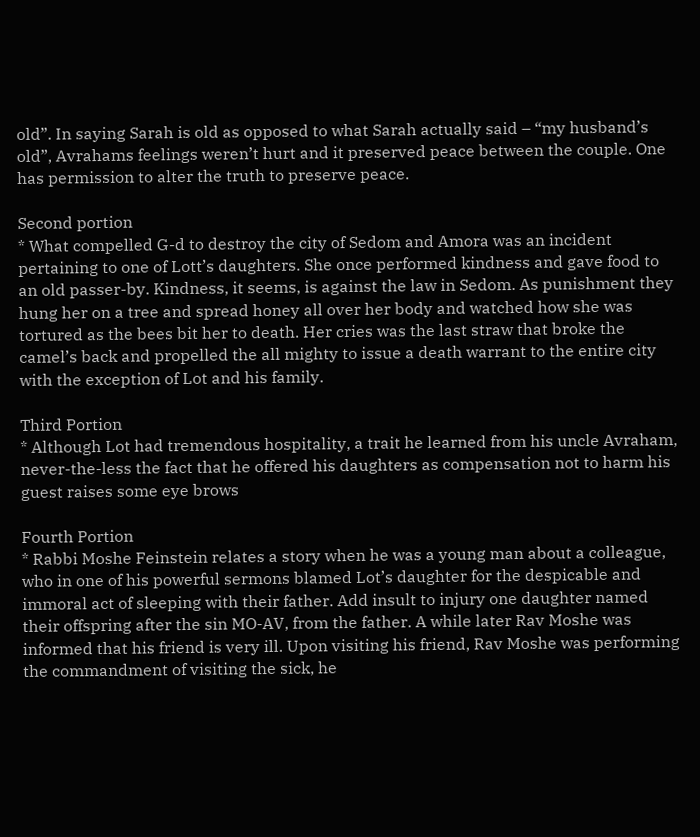old”. In saying Sarah is old as opposed to what Sarah actually said – “my husband’s old”, Avrahams feelings weren’t hurt and it preserved peace between the couple. One has permission to alter the truth to preserve peace.

Second portion
* What compelled G-d to destroy the city of Sedom and Amora was an incident pertaining to one of Lott’s daughters. She once performed kindness and gave food to an old passer-by. Kindness, it seems, is against the law in Sedom. As punishment they hung her on a tree and spread honey all over her body and watched how she was tortured as the bees bit her to death. Her cries was the last straw that broke the camel’s back and propelled the all mighty to issue a death warrant to the entire city with the exception of Lot and his family.

Third Portion
* Although Lot had tremendous hospitality, a trait he learned from his uncle Avraham, never-the-less the fact that he offered his daughters as compensation not to harm his guest raises some eye brows

Fourth Portion
* Rabbi Moshe Feinstein relates a story when he was a young man about a colleague, who in one of his powerful sermons blamed Lot’s daughter for the despicable and immoral act of sleeping with their father. Add insult to injury one daughter named their offspring after the sin MO-AV, from the father. A while later Rav Moshe was informed that his friend is very ill. Upon visiting his friend, Rav Moshe was performing the commandment of visiting the sick, he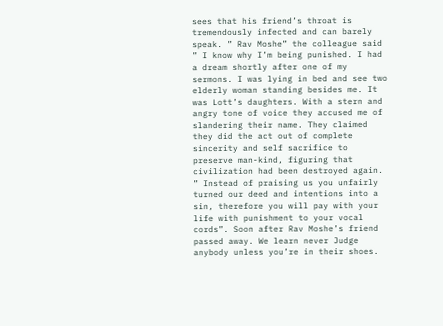sees that his friend’s throat is tremendously infected and can barely speak. ” Rav Moshe” the colleague said ” I know why I’m being punished. I had a dream shortly after one of my sermons. I was lying in bed and see two elderly woman standing besides me. It was Lott’s daughters. With a stern and angry tone of voice they accused me of slandering their name. They claimed they did the act out of complete sincerity and self sacrifice to preserve man-kind, figuring that civilization had been destroyed again. ” Instead of praising us you unfairly turned our deed and intentions into a sin, therefore you will pay with your life with punishment to your vocal cords”. Soon after Rav Moshe’s friend passed away. We learn never Judge anybody unless you’re in their shoes.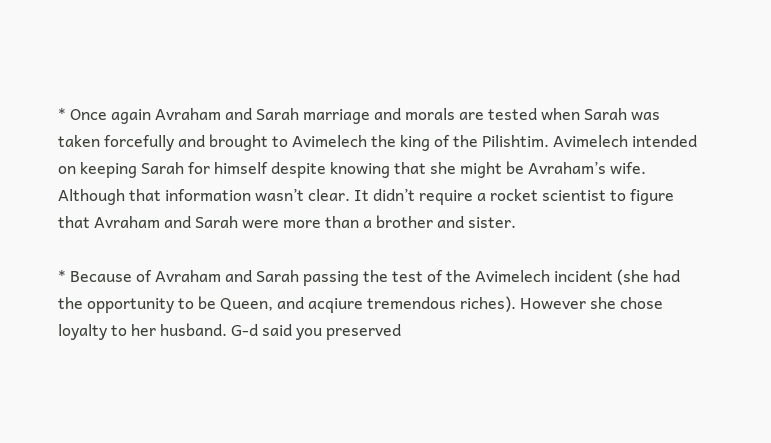* Once again Avraham and Sarah marriage and morals are tested when Sarah was taken forcefully and brought to Avimelech the king of the Pilishtim. Avimelech intended on keeping Sarah for himself despite knowing that she might be Avraham’s wife. Although that information wasn’t clear. It didn’t require a rocket scientist to figure that Avraham and Sarah were more than a brother and sister.

* Because of Avraham and Sarah passing the test of the Avimelech incident (she had the opportunity to be Queen, and acqiure tremendous riches). However she chose loyalty to her husband. G-d said you preserved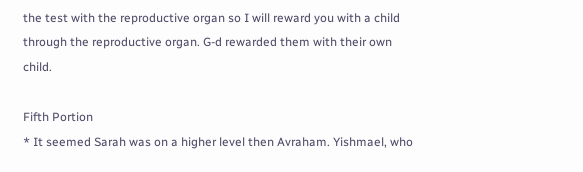the test with the reproductive organ so I will reward you with a child through the reproductive organ. G-d rewarded them with their own child.

Fifth Portion
* It seemed Sarah was on a higher level then Avraham. Yishmael, who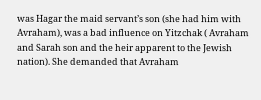was Hagar the maid servant’s son (she had him with Avraham), was a bad influence on Yitzchak ( Avraham and Sarah son and the heir apparent to the Jewish nation). She demanded that Avraham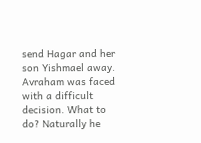send Hagar and her son Yishmael away. Avraham was faced with a difficult decision. What to do? Naturally he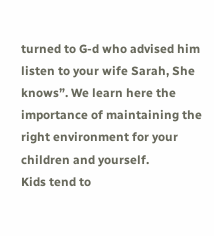turned to G-d who advised him listen to your wife Sarah, She knows”. We learn here the importance of maintaining the right environment for your children and yourself.
Kids tend to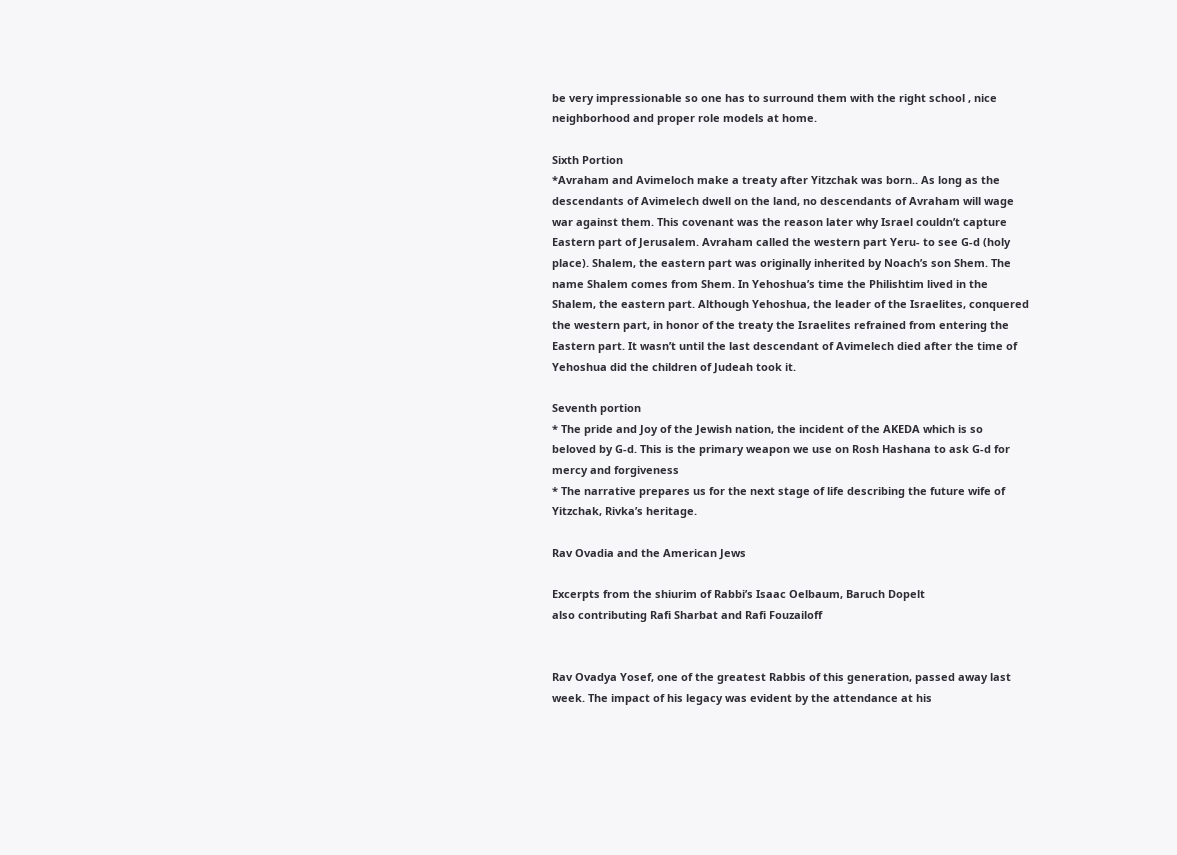be very impressionable so one has to surround them with the right school , nice neighborhood and proper role models at home.

Sixth Portion
*Avraham and Avimeloch make a treaty after Yitzchak was born.. As long as the descendants of Avimelech dwell on the land, no descendants of Avraham will wage war against them. This covenant was the reason later why Israel couldn’t capture Eastern part of Jerusalem. Avraham called the western part Yeru- to see G-d (holy place). Shalem, the eastern part was originally inherited by Noach’s son Shem. The name Shalem comes from Shem. In Yehoshua’s time the Philishtim lived in the Shalem, the eastern part. Although Yehoshua, the leader of the Israelites, conquered the western part, in honor of the treaty the Israelites refrained from entering the Eastern part. It wasn’t until the last descendant of Avimelech died after the time of Yehoshua did the children of Judeah took it.

Seventh portion
* The pride and Joy of the Jewish nation, the incident of the AKEDA which is so beloved by G-d. This is the primary weapon we use on Rosh Hashana to ask G-d for mercy and forgiveness
* The narrative prepares us for the next stage of life describing the future wife of Yitzchak, Rivka’s heritage.

Rav Ovadia and the American Jews

Excerpts from the shiurim of Rabbi’s Isaac Oelbaum, Baruch Dopelt
also contributing Rafi Sharbat and Rafi Fouzailoff


Rav Ovadya Yosef, one of the greatest Rabbis of this generation, passed away last week. The impact of his legacy was evident by the attendance at his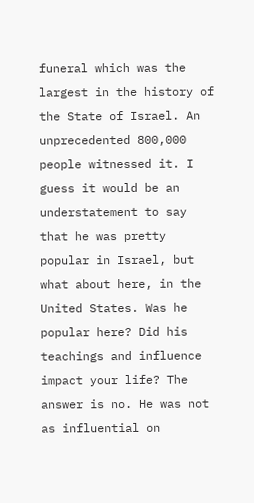funeral which was the largest in the history of the State of Israel. An unprecedented 800,000 people witnessed it. I guess it would be an understatement to say that he was pretty popular in Israel, but what about here, in the United States. Was he popular here? Did his teachings and influence impact your life? The answer is no. He was not as influential on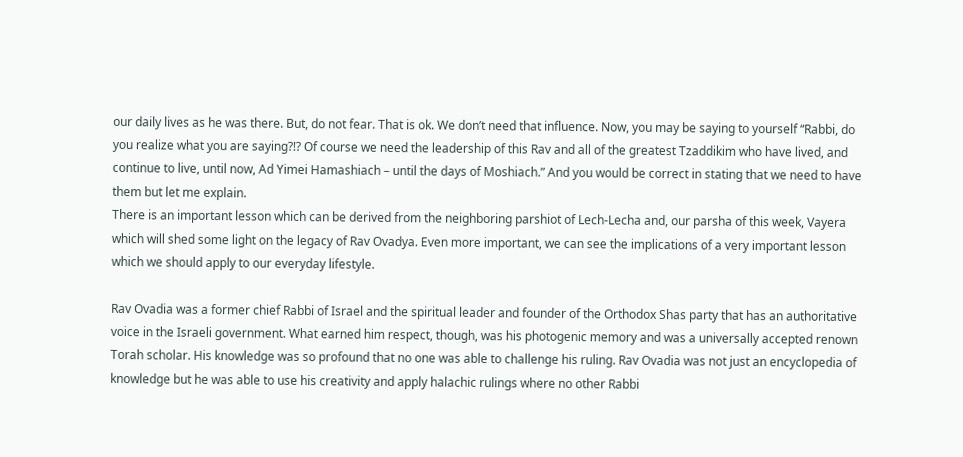our daily lives as he was there. But, do not fear. That is ok. We don’t need that influence. Now, you may be saying to yourself “Rabbi, do you realize what you are saying?!? Of course we need the leadership of this Rav and all of the greatest Tzaddikim who have lived, and continue to live, until now, Ad Yimei Hamashiach – until the days of Moshiach.” And you would be correct in stating that we need to have them but let me explain.
There is an important lesson which can be derived from the neighboring parshiot of Lech-Lecha and, our parsha of this week, Vayera which will shed some light on the legacy of Rav Ovadya. Even more important, we can see the implications of a very important lesson which we should apply to our everyday lifestyle.

Rav Ovadia was a former chief Rabbi of Israel and the spiritual leader and founder of the Orthodox Shas party that has an authoritative voice in the Israeli government. What earned him respect, though, was his photogenic memory and was a universally accepted renown Torah scholar. His knowledge was so profound that no one was able to challenge his ruling. Rav Ovadia was not just an encyclopedia of knowledge but he was able to use his creativity and apply halachic rulings where no other Rabbi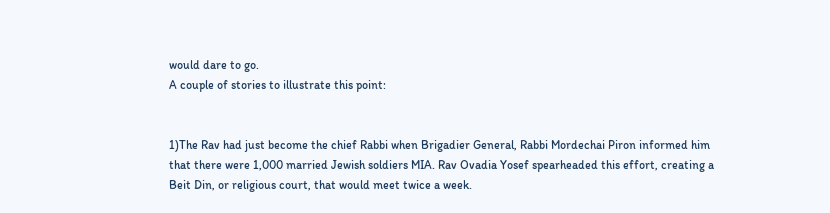would dare to go.
A couple of stories to illustrate this point:


1)The Rav had just become the chief Rabbi when Brigadier General, Rabbi Mordechai Piron informed him that there were 1,000 married Jewish soldiers MIA. Rav Ovadia Yosef spearheaded this effort, creating a Beit Din, or religious court, that would meet twice a week.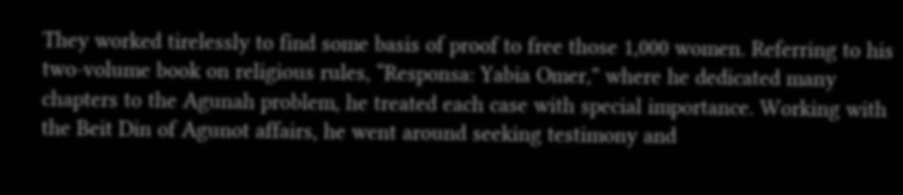They worked tirelessly to find some basis of proof to free those 1,000 women. Referring to his two-volume book on religious rules, “Responsa: Yabia Omer,” where he dedicated many chapters to the Agunah problem, he treated each case with special importance. Working with the Beit Din of Agunot affairs, he went around seeking testimony and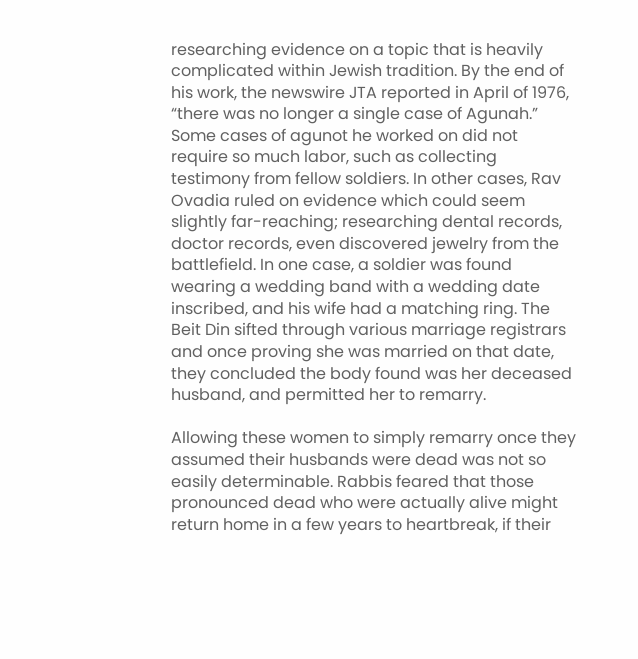researching evidence on a topic that is heavily complicated within Jewish tradition. By the end of his work, the newswire JTA reported in April of 1976, “there was no longer a single case of Agunah.” Some cases of agunot he worked on did not require so much labor, such as collecting testimony from fellow soldiers. In other cases, Rav Ovadia ruled on evidence which could seem slightly far-reaching; researching dental records, doctor records, even discovered jewelry from the battlefield. In one case, a soldier was found wearing a wedding band with a wedding date inscribed, and his wife had a matching ring. The Beit Din sifted through various marriage registrars and once proving she was married on that date, they concluded the body found was her deceased husband, and permitted her to remarry.

Allowing these women to simply remarry once they assumed their husbands were dead was not so easily determinable. Rabbis feared that those pronounced dead who were actually alive might return home in a few years to heartbreak, if their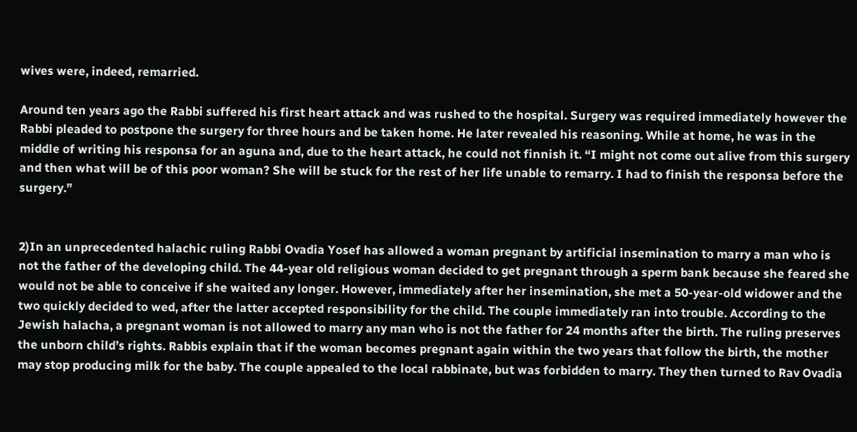wives were, indeed, remarried.

Around ten years ago the Rabbi suffered his first heart attack and was rushed to the hospital. Surgery was required immediately however the Rabbi pleaded to postpone the surgery for three hours and be taken home. He later revealed his reasoning. While at home, he was in the middle of writing his responsa for an aguna and, due to the heart attack, he could not finnish it. “I might not come out alive from this surgery and then what will be of this poor woman? She will be stuck for the rest of her life unable to remarry. I had to finish the responsa before the surgery.”


2)In an unprecedented halachic ruling Rabbi Ovadia Yosef has allowed a woman pregnant by artificial insemination to marry a man who is not the father of the developing child. The 44-year old religious woman decided to get pregnant through a sperm bank because she feared she would not be able to conceive if she waited any longer. However, immediately after her insemination, she met a 50-year-old widower and the two quickly decided to wed, after the latter accepted responsibility for the child. The couple immediately ran into trouble. According to the Jewish halacha, a pregnant woman is not allowed to marry any man who is not the father for 24 months after the birth. The ruling preserves the unborn child’s rights. Rabbis explain that if the woman becomes pregnant again within the two years that follow the birth, the mother may stop producing milk for the baby. The couple appealed to the local rabbinate, but was forbidden to marry. They then turned to Rav Ovadia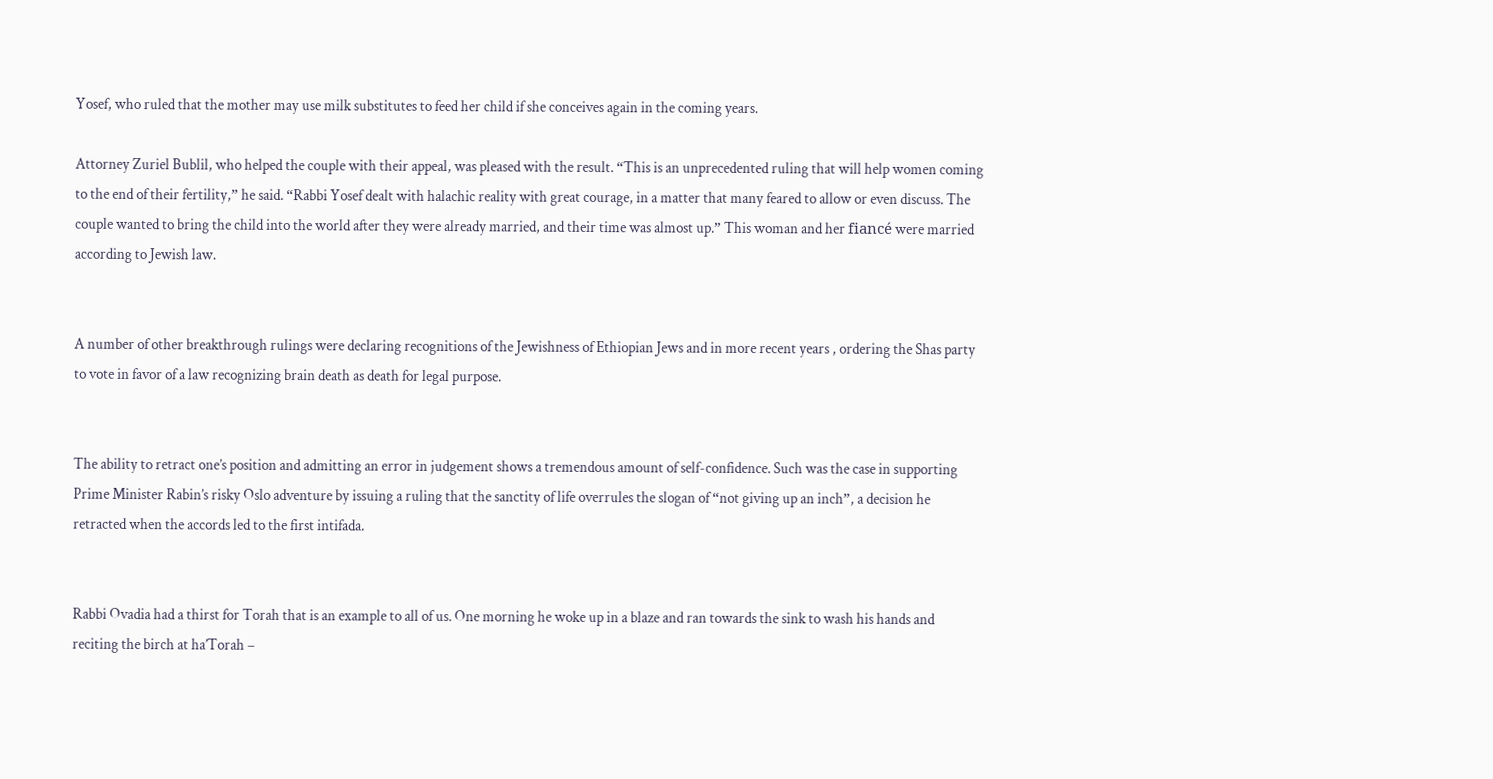Yosef, who ruled that the mother may use milk substitutes to feed her child if she conceives again in the coming years.

Attorney Zuriel Bublil, who helped the couple with their appeal, was pleased with the result. “This is an unprecedented ruling that will help women coming to the end of their fertility,” he said. “Rabbi Yosef dealt with halachic reality with great courage, in a matter that many feared to allow or even discuss. The couple wanted to bring the child into the world after they were already married, and their time was almost up.” This woman and her fiancé were married according to Jewish law.


A number of other breakthrough rulings were declaring recognitions of the Jewishness of Ethiopian Jews and in more recent years , ordering the Shas party to vote in favor of a law recognizing brain death as death for legal purpose.


The ability to retract one’s position and admitting an error in judgement shows a tremendous amount of self-confidence. Such was the case in supporting Prime Minister Rabin’s risky Oslo adventure by issuing a ruling that the sanctity of life overrules the slogan of “not giving up an inch”, a decision he retracted when the accords led to the first intifada.


Rabbi Ovadia had a thirst for Torah that is an example to all of us. One morning he woke up in a blaze and ran towards the sink to wash his hands and reciting the birch at ha’Torah –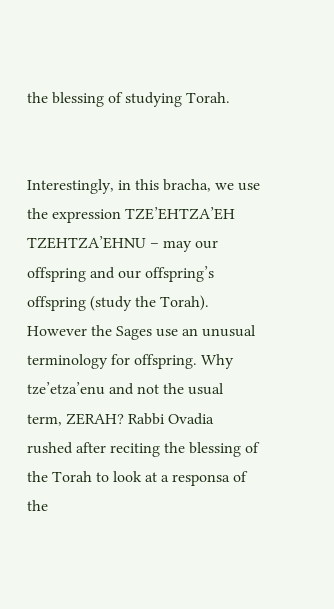the blessing of studying Torah.


Interestingly, in this bracha, we use the expression TZE’EHTZA’EH TZEHTZA’EHNU – may our offspring and our offspring’s offspring (study the Torah). However the Sages use an unusual terminology for offspring. Why tze’etza’enu and not the usual term, ZERAH? Rabbi Ovadia rushed after reciting the blessing of the Torah to look at a responsa of the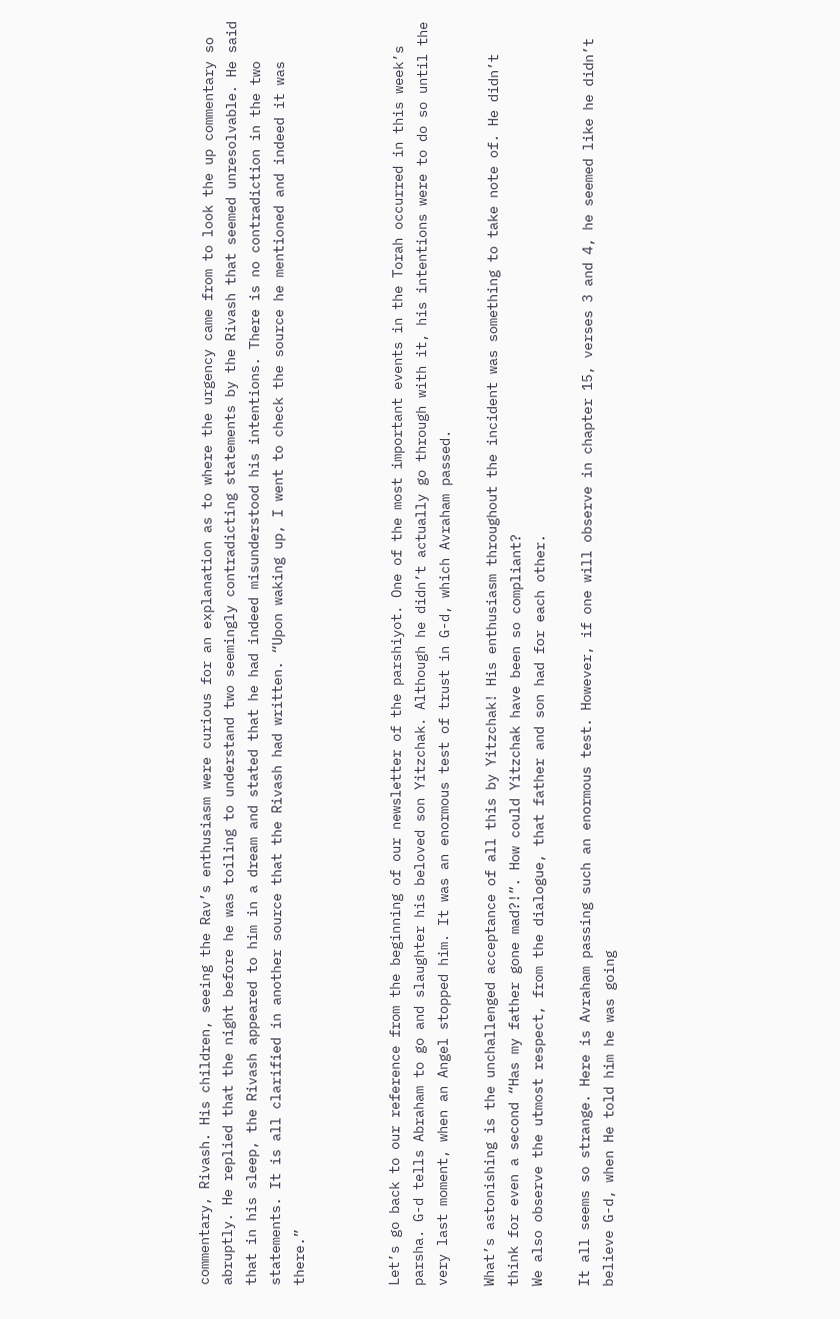commentary, Rivash. His children, seeing the Rav’s enthusiasm were curious for an explanation as to where the urgency came from to look the up commentary so abruptly. He replied that the night before he was toiling to understand two seemingly contradicting statements by the Rivash that seemed unresolvable. He said that in his sleep, the Rivash appeared to him in a dream and stated that he had indeed misunderstood his intentions. There is no contradiction in the two statements. It is all clarified in another source that the Rivash had written. “Upon waking up, I went to check the source he mentioned and indeed it was there.”



Let’s go back to our reference from the beginning of our newsletter of the parshiyot. One of the most important events in the Torah occurred in this week’s parsha. G-d tells Abraham to go and slaughter his beloved son Yitzchak. Although he didn’t actually go through with it, his intentions were to do so until the very last moment, when an Angel stopped him. It was an enormous test of trust in G-d, which Avraham passed.

What’s astonishing is the unchallenged acceptance of all this by Yitzchak! His enthusiasm throughout the incident was something to take note of. He didn’t think for even a second “Has my father gone mad?!”. How could Yitzchak have been so compliant?
We also observe the utmost respect, from the dialogue, that father and son had for each other.

It all seems so strange. Here is Avraham passing such an enormous test. However, if one will observe in chapter 15, verses 3 and 4, he seemed like he didn’t believe G-d, when He told him he was going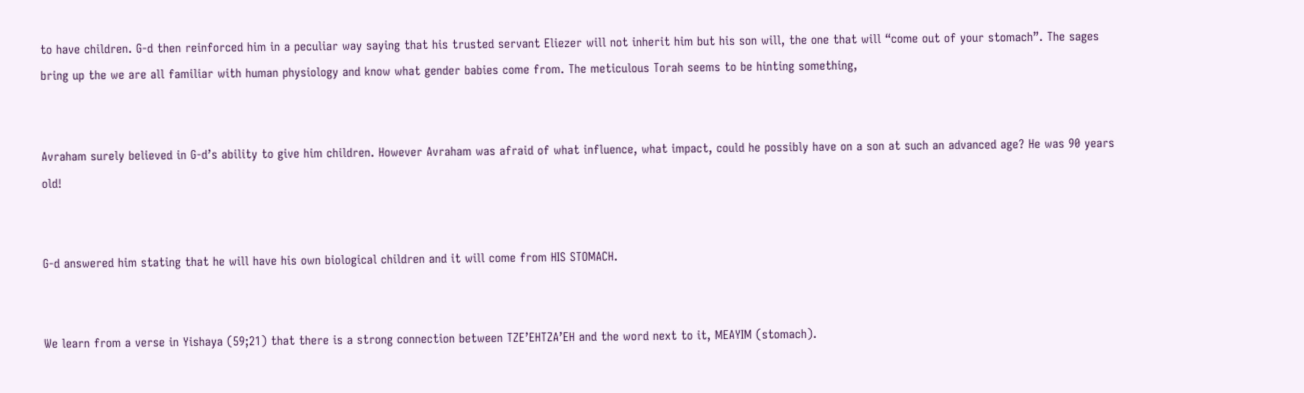to have children. G-d then reinforced him in a peculiar way saying that his trusted servant Eliezer will not inherit him but his son will, the one that will “come out of your stomach”. The sages bring up the we are all familiar with human physiology and know what gender babies come from. The meticulous Torah seems to be hinting something,


Avraham surely believed in G-d’s ability to give him children. However Avraham was afraid of what influence, what impact, could he possibly have on a son at such an advanced age? He was 90 years old!


G-d answered him stating that he will have his own biological children and it will come from HIS STOMACH.


We learn from a verse in Yishaya (59;21) that there is a strong connection between TZE’EHTZA’EH and the word next to it, MEAYIM (stomach).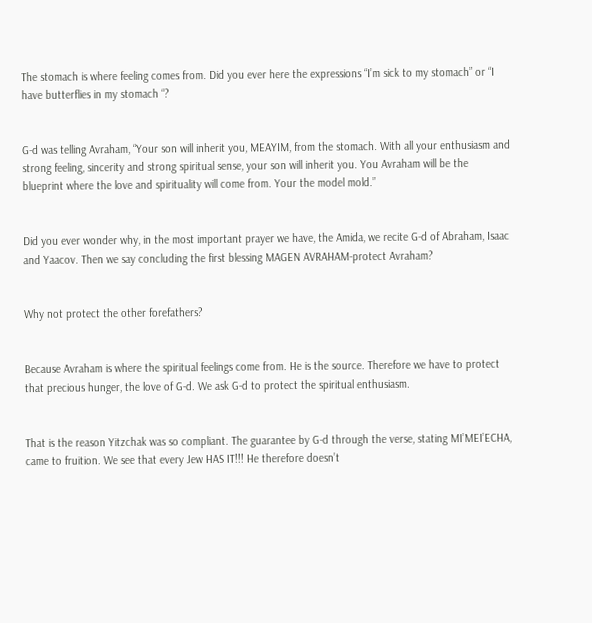The stomach is where feeling comes from. Did you ever here the expressions “I’m sick to my stomach” or “I have butterflies in my stomach “?


G-d was telling Avraham, “Your son will inherit you, MEAYIM, from the stomach. With all your enthusiasm and strong feeling, sincerity and strong spiritual sense, your son will inherit you. You Avraham will be the blueprint where the love and spirituality will come from. Your the model mold.”


Did you ever wonder why, in the most important prayer we have, the Amida, we recite G-d of Abraham, Isaac and Yaacov. Then we say concluding the first blessing MAGEN AVRAHAM-protect Avraham?


Why not protect the other forefathers?


Because Avraham is where the spiritual feelings come from. He is the source. Therefore we have to protect that precious hunger, the love of G-d. We ask G-d to protect the spiritual enthusiasm.


That is the reason Yitzchak was so compliant. The guarantee by G-d through the verse, stating MI’MEI’ECHA, came to fruition. We see that every Jew HAS IT!!! He therefore doesn’t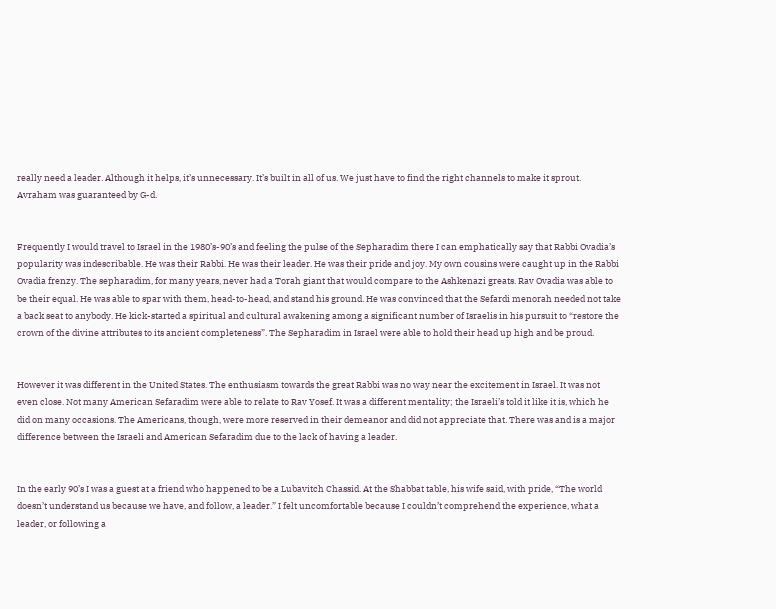really need a leader. Although it helps, it’s unnecessary. It’s built in all of us. We just have to find the right channels to make it sprout. Avraham was guaranteed by G-d.


Frequently I would travel to Israel in the 1980’s-90’s and feeling the pulse of the Sepharadim there I can emphatically say that Rabbi Ovadia’s popularity was indescribable. He was their Rabbi. He was their leader. He was their pride and joy. My own cousins were caught up in the Rabbi Ovadia frenzy. The sepharadim, for many years, never had a Torah giant that would compare to the Ashkenazi greats. Rav Ovadia was able to be their equal. He was able to spar with them, head-to-head, and stand his ground. He was convinced that the Sefardi menorah needed not take a back seat to anybody. He kick-started a spiritual and cultural awakening among a significant number of Israelis in his pursuit to “restore the crown of the divine attributes to its ancient completeness”. The Sepharadim in Israel were able to hold their head up high and be proud.


However it was different in the United States. The enthusiasm towards the great Rabbi was no way near the excitement in Israel. It was not even close. Not many American Sefaradim were able to relate to Rav Yosef. It was a different mentality; the Israeli’s told it like it is, which he did on many occasions. The Americans, though, were more reserved in their demeanor and did not appreciate that. There was and is a major difference between the Israeli and American Sefaradim due to the lack of having a leader.


In the early 90’s I was a guest at a friend who happened to be a Lubavitch Chassid. At the Shabbat table, his wife said, with pride, “The world doesn’t understand us because we have, and follow, a leader.” I felt uncomfortable because I couldn’t comprehend the experience, what a leader, or following a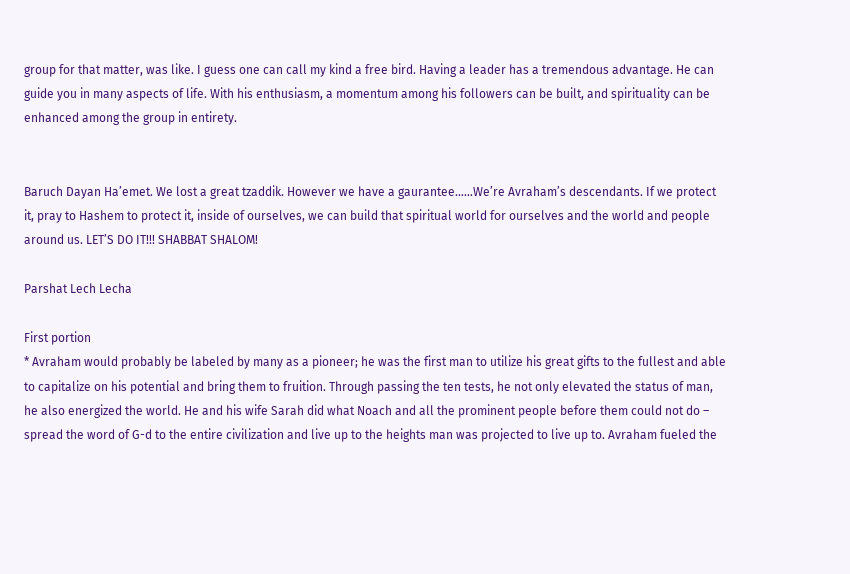group for that matter, was like. I guess one can call my kind a free bird. Having a leader has a tremendous advantage. He can guide you in many aspects of life. With his enthusiasm, a momentum among his followers can be built, and spirituality can be enhanced among the group in entirety.


Baruch Dayan Ha’emet. We lost a great tzaddik. However we have a gaurantee……We’re Avraham’s descendants. If we protect it, pray to Hashem to protect it, inside of ourselves, we can build that spiritual world for ourselves and the world and people around us. LET’S DO IT!!! SHABBAT SHALOM!

Parshat Lech Lecha

First portion
* Avraham would probably be labeled by many as a pioneer; he was the first man to utilize his great gifts to the fullest and able to capitalize on his potential and bring them to fruition. Through passing the ten tests, he not only elevated the status of man, he also energized the world. He and his wife Sarah did what Noach and all the prominent people before them could not do – spread the word of G-d to the entire civilization and live up to the heights man was projected to live up to. Avraham fueled the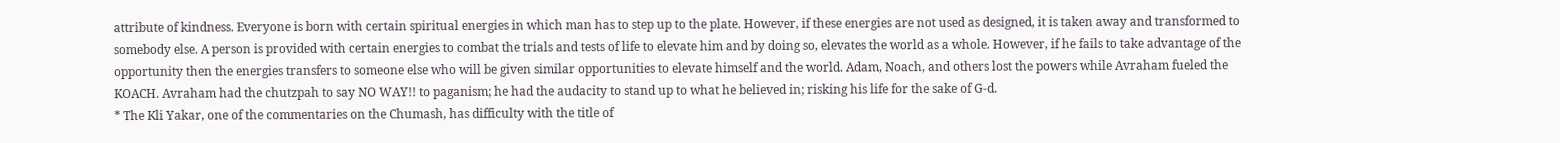attribute of kindness. Everyone is born with certain spiritual energies in which man has to step up to the plate. However, if these energies are not used as designed, it is taken away and transformed to somebody else. A person is provided with certain energies to combat the trials and tests of life to elevate him and by doing so, elevates the world as a whole. However, if he fails to take advantage of the opportunity then the energies transfers to someone else who will be given similar opportunities to elevate himself and the world. Adam, Noach, and others lost the powers while Avraham fueled the KOACH. Avraham had the chutzpah to say NO WAY!! to paganism; he had the audacity to stand up to what he believed in; risking his life for the sake of G-d.
* The Kli Yakar, one of the commentaries on the Chumash, has difficulty with the title of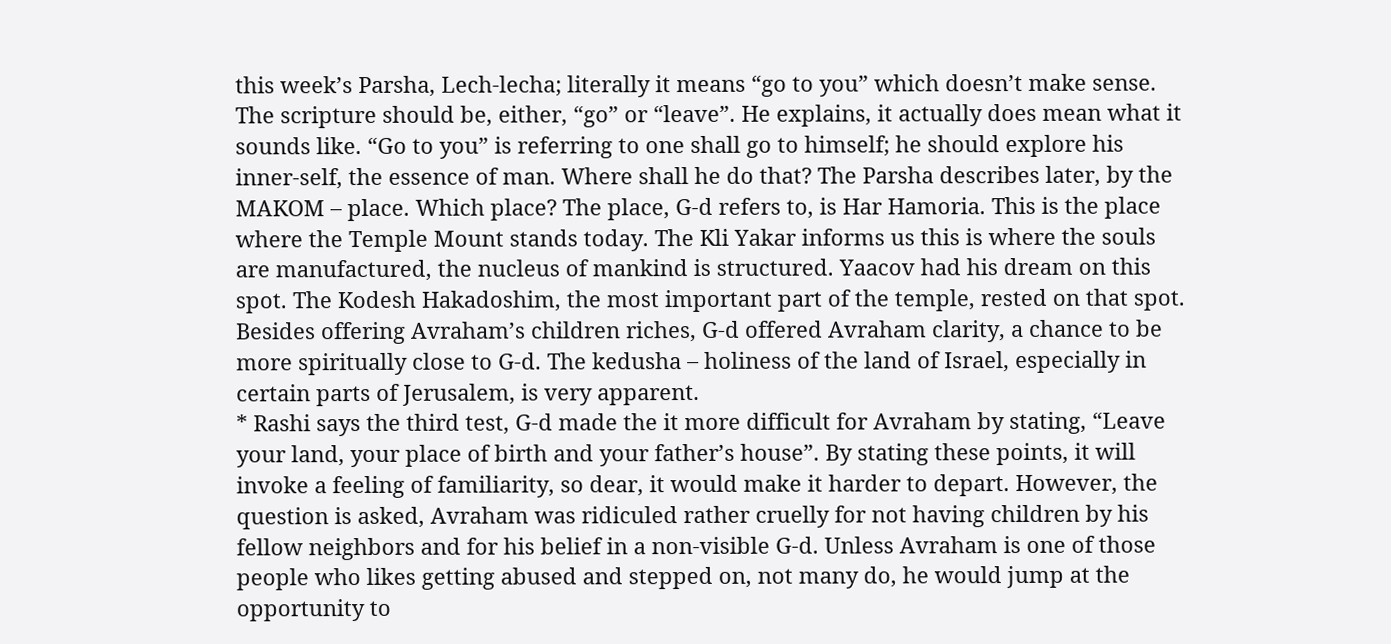this week’s Parsha, Lech-lecha; literally it means “go to you” which doesn’t make sense. The scripture should be, either, “go” or “leave”. He explains, it actually does mean what it sounds like. “Go to you” is referring to one shall go to himself; he should explore his inner-self, the essence of man. Where shall he do that? The Parsha describes later, by the MAKOM – place. Which place? The place, G-d refers to, is Har Hamoria. This is the place where the Temple Mount stands today. The Kli Yakar informs us this is where the souls are manufactured, the nucleus of mankind is structured. Yaacov had his dream on this spot. The Kodesh Hakadoshim, the most important part of the temple, rested on that spot. Besides offering Avraham’s children riches, G-d offered Avraham clarity, a chance to be more spiritually close to G-d. The kedusha – holiness of the land of Israel, especially in certain parts of Jerusalem, is very apparent.
* Rashi says the third test, G-d made the it more difficult for Avraham by stating, “Leave your land, your place of birth and your father’s house”. By stating these points, it will invoke a feeling of familiarity, so dear, it would make it harder to depart. However, the question is asked, Avraham was ridiculed rather cruelly for not having children by his fellow neighbors and for his belief in a non-visible G-d. Unless Avraham is one of those people who likes getting abused and stepped on, not many do, he would jump at the opportunity to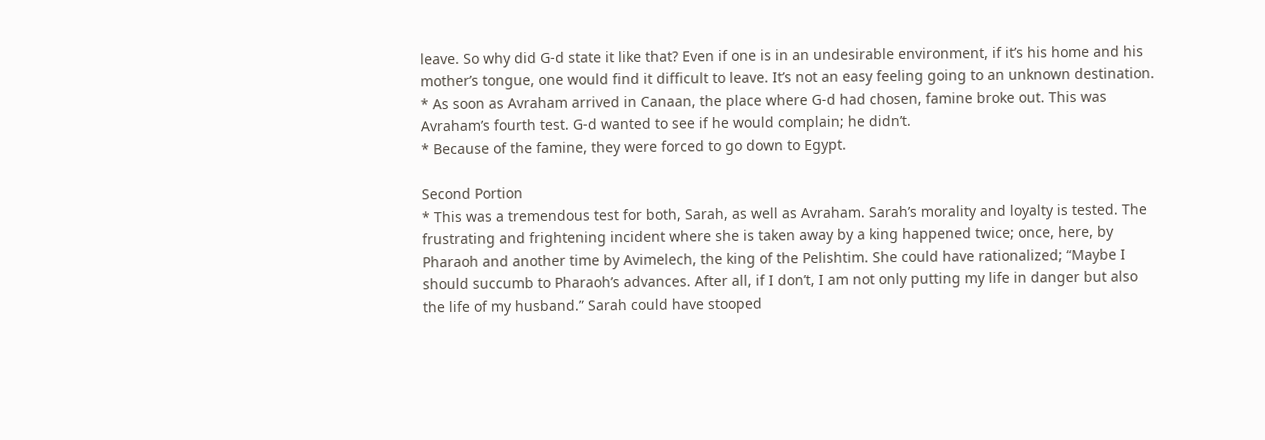leave. So why did G-d state it like that? Even if one is in an undesirable environment, if it’s his home and his mother’s tongue, one would find it difficult to leave. It’s not an easy feeling going to an unknown destination.
* As soon as Avraham arrived in Canaan, the place where G-d had chosen, famine broke out. This was Avraham’s fourth test. G-d wanted to see if he would complain; he didn’t.
* Because of the famine, they were forced to go down to Egypt.

Second Portion
* This was a tremendous test for both, Sarah, as well as Avraham. Sarah’s morality and loyalty is tested. The frustrating and frightening incident where she is taken away by a king happened twice; once, here, by Pharaoh and another time by Avimelech, the king of the Pelishtim. She could have rationalized; “Maybe I should succumb to Pharaoh’s advances. After all, if I don’t, I am not only putting my life in danger but also the life of my husband.” Sarah could have stooped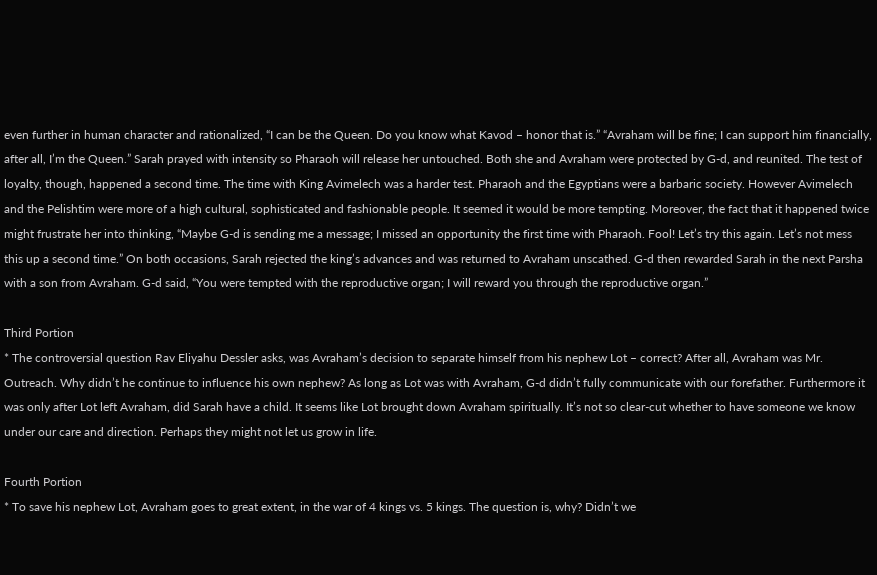even further in human character and rationalized, “I can be the Queen. Do you know what Kavod – honor that is.” “Avraham will be fine; I can support him financially, after all, I’m the Queen.” Sarah prayed with intensity so Pharaoh will release her untouched. Both she and Avraham were protected by G-d, and reunited. The test of loyalty, though, happened a second time. The time with King Avimelech was a harder test. Pharaoh and the Egyptians were a barbaric society. However Avimelech and the Pelishtim were more of a high cultural, sophisticated and fashionable people. It seemed it would be more tempting. Moreover, the fact that it happened twice might frustrate her into thinking, “Maybe G-d is sending me a message; I missed an opportunity the first time with Pharaoh. Fool! Let’s try this again. Let’s not mess this up a second time.” On both occasions, Sarah rejected the king’s advances and was returned to Avraham unscathed. G-d then rewarded Sarah in the next Parsha with a son from Avraham. G-d said, “You were tempted with the reproductive organ; I will reward you through the reproductive organ.”

Third Portion
* The controversial question Rav Eliyahu Dessler asks, was Avraham’s decision to separate himself from his nephew Lot – correct? After all, Avraham was Mr. Outreach. Why didn’t he continue to influence his own nephew? As long as Lot was with Avraham, G-d didn’t fully communicate with our forefather. Furthermore it was only after Lot left Avraham, did Sarah have a child. It seems like Lot brought down Avraham spiritually. It’s not so clear-cut whether to have someone we know under our care and direction. Perhaps they might not let us grow in life.

Fourth Portion
* To save his nephew Lot, Avraham goes to great extent, in the war of 4 kings vs. 5 kings. The question is, why? Didn’t we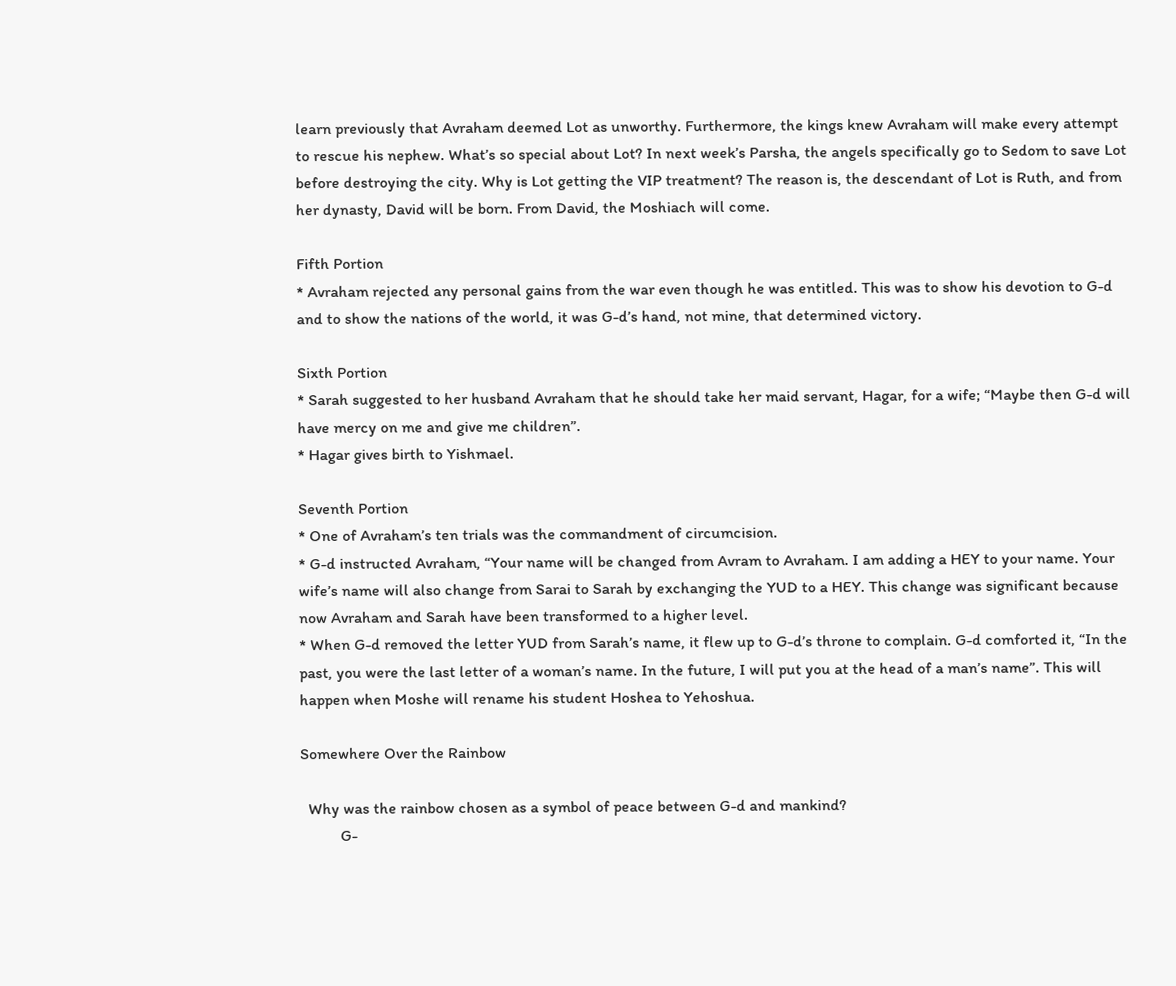learn previously that Avraham deemed Lot as unworthy. Furthermore, the kings knew Avraham will make every attempt to rescue his nephew. What’s so special about Lot? In next week’s Parsha, the angels specifically go to Sedom to save Lot before destroying the city. Why is Lot getting the VIP treatment? The reason is, the descendant of Lot is Ruth, and from her dynasty, David will be born. From David, the Moshiach will come.

Fifth Portion
* Avraham rejected any personal gains from the war even though he was entitled. This was to show his devotion to G-d and to show the nations of the world, it was G-d’s hand, not mine, that determined victory.

Sixth Portion
* Sarah suggested to her husband Avraham that he should take her maid servant, Hagar, for a wife; “Maybe then G-d will have mercy on me and give me children”.
* Hagar gives birth to Yishmael.

Seventh Portion
* One of Avraham’s ten trials was the commandment of circumcision.
* G-d instructed Avraham, “Your name will be changed from Avram to Avraham. I am adding a HEY to your name. Your wife’s name will also change from Sarai to Sarah by exchanging the YUD to a HEY. This change was significant because now Avraham and Sarah have been transformed to a higher level.
* When G-d removed the letter YUD from Sarah’s name, it flew up to G-d’s throne to complain. G-d comforted it, “In the past, you were the last letter of a woman’s name. In the future, I will put you at the head of a man’s name”. This will happen when Moshe will rename his student Hoshea to Yehoshua.

Somewhere Over the Rainbow

  Why was the rainbow chosen as a symbol of peace between G-d and mankind?
          G-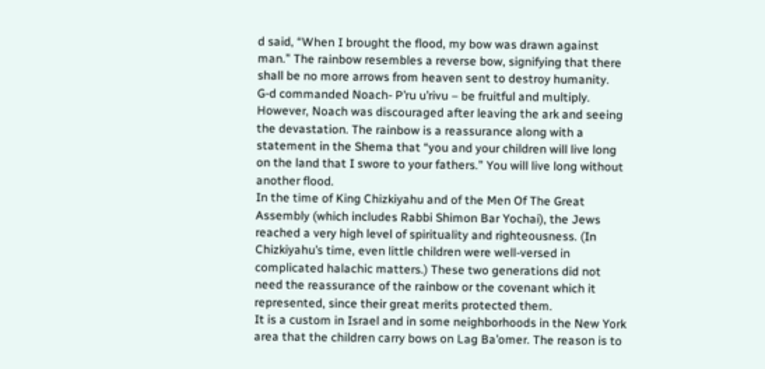d said, “When I brought the flood, my bow was drawn against man.” The rainbow resembles a reverse bow, signifying that there shall be no more arrows from heaven sent to destroy humanity.
G-d commanded Noach- P’ru u’rivu – be fruitful and multiply. However, Noach was discouraged after leaving the ark and seeing the devastation. The rainbow is a reassurance along with a statement in the Shema that “you and your children will live long on the land that I swore to your fathers.” You will live long without another flood.
In the time of King Chizkiyahu and of the Men Of The Great Assembly (which includes Rabbi Shimon Bar Yochai), the Jews reached a very high level of spirituality and righteousness. (In Chizkiyahu’s time, even little children were well-versed in complicated halachic matters.) These two generations did not need the reassurance of the rainbow or the covenant which it represented, since their great merits protected them.
It is a custom in Israel and in some neighborhoods in the New York area that the children carry bows on Lag Ba’omer. The reason is to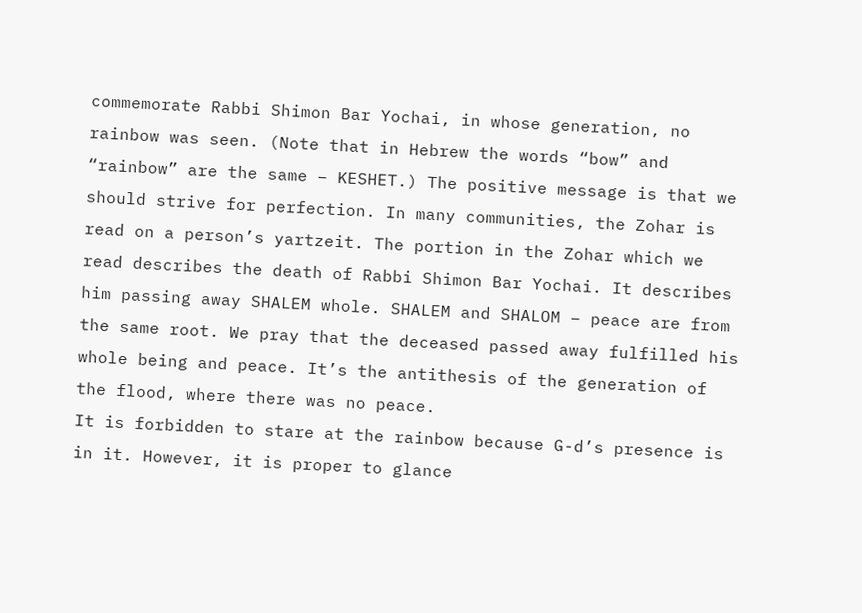commemorate Rabbi Shimon Bar Yochai, in whose generation, no rainbow was seen. (Note that in Hebrew the words “bow” and “rainbow” are the same – KESHET.) The positive message is that we should strive for perfection. In many communities, the Zohar is read on a person’s yartzeit. The portion in the Zohar which we read describes the death of Rabbi Shimon Bar Yochai. It describes him passing away SHALEM whole. SHALEM and SHALOM – peace are from the same root. We pray that the deceased passed away fulfilled his whole being and peace. It’s the antithesis of the generation of the flood, where there was no peace.
It is forbidden to stare at the rainbow because G-d’s presence is in it. However, it is proper to glance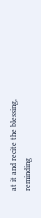at it and recite the blessing, reminding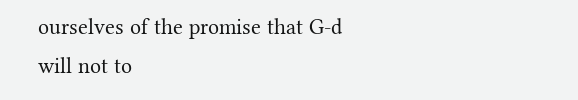ourselves of the promise that G-d will not to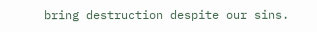bring destruction despite our sins.